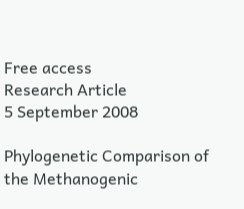Free access
Research Article
5 September 2008

Phylogenetic Comparison of the Methanogenic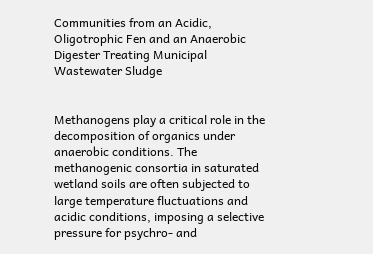Communities from an Acidic, Oligotrophic Fen and an Anaerobic Digester Treating Municipal Wastewater Sludge


Methanogens play a critical role in the decomposition of organics under anaerobic conditions. The methanogenic consortia in saturated wetland soils are often subjected to large temperature fluctuations and acidic conditions, imposing a selective pressure for psychro- and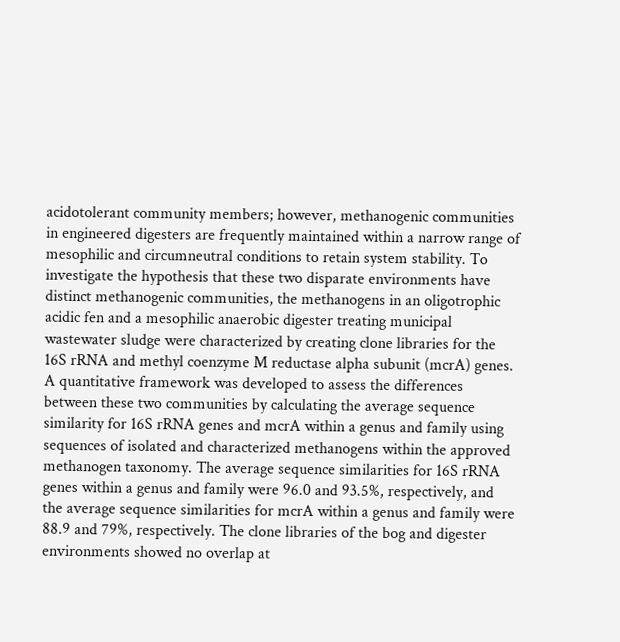acidotolerant community members; however, methanogenic communities in engineered digesters are frequently maintained within a narrow range of mesophilic and circumneutral conditions to retain system stability. To investigate the hypothesis that these two disparate environments have distinct methanogenic communities, the methanogens in an oligotrophic acidic fen and a mesophilic anaerobic digester treating municipal wastewater sludge were characterized by creating clone libraries for the 16S rRNA and methyl coenzyme M reductase alpha subunit (mcrA) genes. A quantitative framework was developed to assess the differences between these two communities by calculating the average sequence similarity for 16S rRNA genes and mcrA within a genus and family using sequences of isolated and characterized methanogens within the approved methanogen taxonomy. The average sequence similarities for 16S rRNA genes within a genus and family were 96.0 and 93.5%, respectively, and the average sequence similarities for mcrA within a genus and family were 88.9 and 79%, respectively. The clone libraries of the bog and digester environments showed no overlap at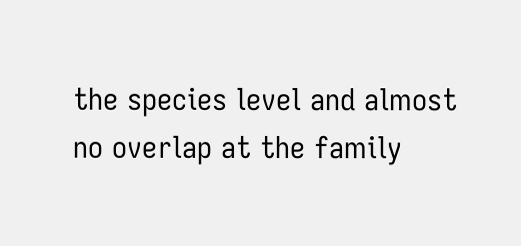the species level and almost no overlap at the family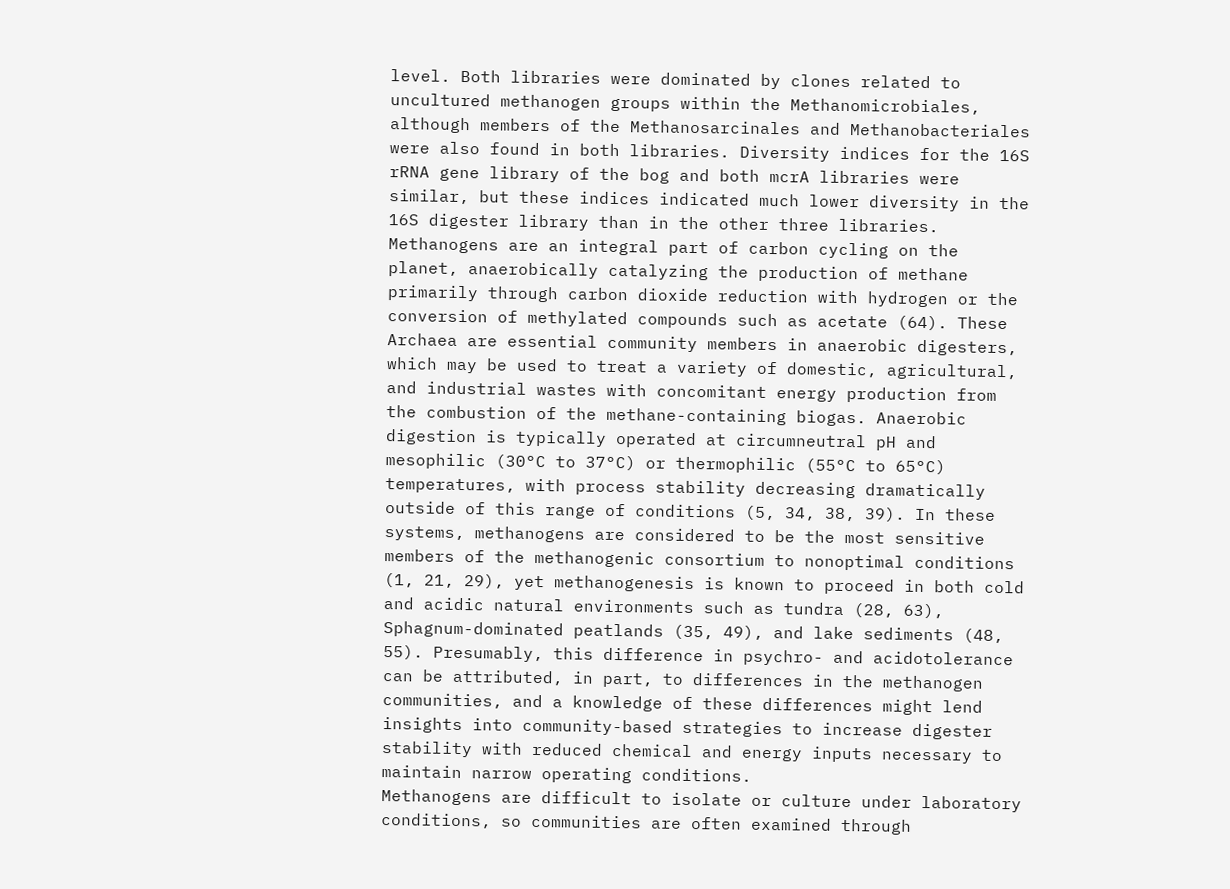level. Both libraries were dominated by clones related to uncultured methanogen groups within the Methanomicrobiales, although members of the Methanosarcinales and Methanobacteriales were also found in both libraries. Diversity indices for the 16S rRNA gene library of the bog and both mcrA libraries were similar, but these indices indicated much lower diversity in the 16S digester library than in the other three libraries.
Methanogens are an integral part of carbon cycling on the planet, anaerobically catalyzing the production of methane primarily through carbon dioxide reduction with hydrogen or the conversion of methylated compounds such as acetate (64). These Archaea are essential community members in anaerobic digesters, which may be used to treat a variety of domestic, agricultural, and industrial wastes with concomitant energy production from the combustion of the methane-containing biogas. Anaerobic digestion is typically operated at circumneutral pH and mesophilic (30°C to 37°C) or thermophilic (55°C to 65°C) temperatures, with process stability decreasing dramatically outside of this range of conditions (5, 34, 38, 39). In these systems, methanogens are considered to be the most sensitive members of the methanogenic consortium to nonoptimal conditions (1, 21, 29), yet methanogenesis is known to proceed in both cold and acidic natural environments such as tundra (28, 63), Sphagnum-dominated peatlands (35, 49), and lake sediments (48, 55). Presumably, this difference in psychro- and acidotolerance can be attributed, in part, to differences in the methanogen communities, and a knowledge of these differences might lend insights into community-based strategies to increase digester stability with reduced chemical and energy inputs necessary to maintain narrow operating conditions.
Methanogens are difficult to isolate or culture under laboratory conditions, so communities are often examined through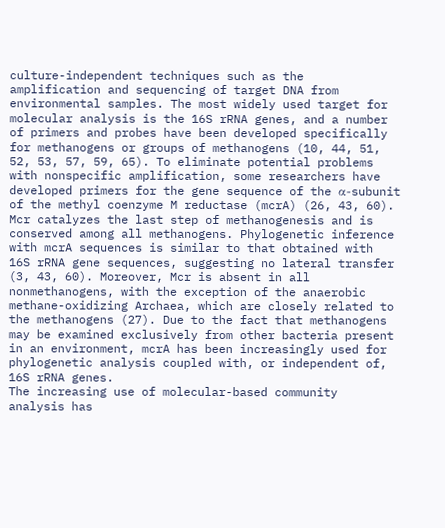culture-independent techniques such as the amplification and sequencing of target DNA from environmental samples. The most widely used target for molecular analysis is the 16S rRNA genes, and a number of primers and probes have been developed specifically for methanogens or groups of methanogens (10, 44, 51, 52, 53, 57, 59, 65). To eliminate potential problems with nonspecific amplification, some researchers have developed primers for the gene sequence of the α-subunit of the methyl coenzyme M reductase (mcrA) (26, 43, 60). Mcr catalyzes the last step of methanogenesis and is conserved among all methanogens. Phylogenetic inference with mcrA sequences is similar to that obtained with 16S rRNA gene sequences, suggesting no lateral transfer (3, 43, 60). Moreover, Mcr is absent in all nonmethanogens, with the exception of the anaerobic methane-oxidizing Archaea, which are closely related to the methanogens (27). Due to the fact that methanogens may be examined exclusively from other bacteria present in an environment, mcrA has been increasingly used for phylogenetic analysis coupled with, or independent of, 16S rRNA genes.
The increasing use of molecular-based community analysis has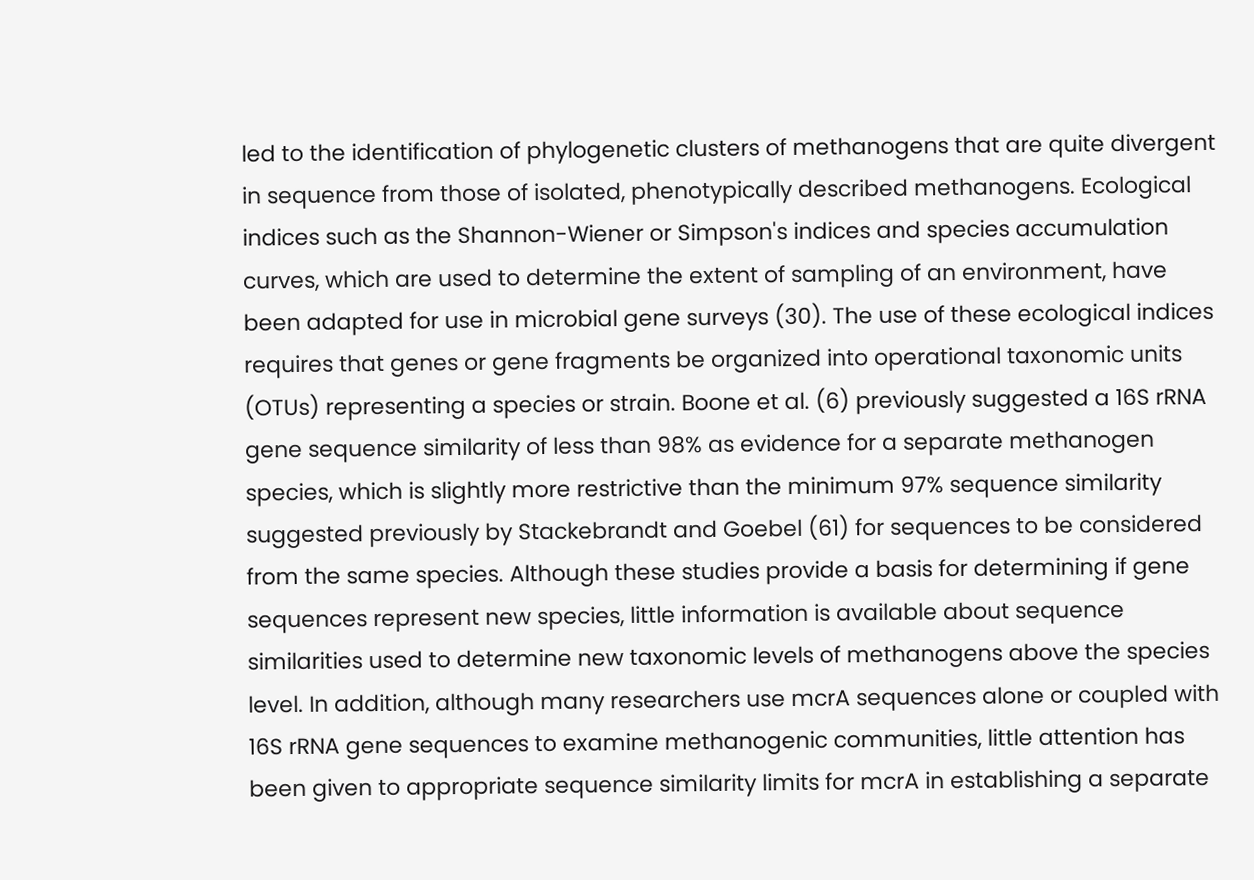led to the identification of phylogenetic clusters of methanogens that are quite divergent in sequence from those of isolated, phenotypically described methanogens. Ecological indices such as the Shannon-Wiener or Simpson's indices and species accumulation curves, which are used to determine the extent of sampling of an environment, have been adapted for use in microbial gene surveys (30). The use of these ecological indices requires that genes or gene fragments be organized into operational taxonomic units (OTUs) representing a species or strain. Boone et al. (6) previously suggested a 16S rRNA gene sequence similarity of less than 98% as evidence for a separate methanogen species, which is slightly more restrictive than the minimum 97% sequence similarity suggested previously by Stackebrandt and Goebel (61) for sequences to be considered from the same species. Although these studies provide a basis for determining if gene sequences represent new species, little information is available about sequence similarities used to determine new taxonomic levels of methanogens above the species level. In addition, although many researchers use mcrA sequences alone or coupled with 16S rRNA gene sequences to examine methanogenic communities, little attention has been given to appropriate sequence similarity limits for mcrA in establishing a separate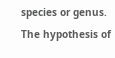species or genus.
The hypothesis of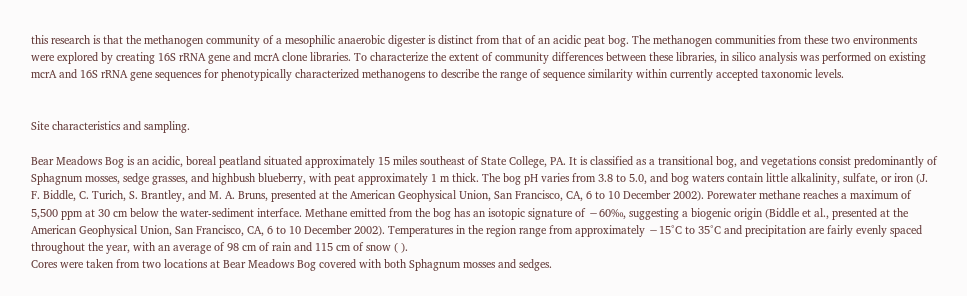this research is that the methanogen community of a mesophilic anaerobic digester is distinct from that of an acidic peat bog. The methanogen communities from these two environments were explored by creating 16S rRNA gene and mcrA clone libraries. To characterize the extent of community differences between these libraries, in silico analysis was performed on existing mcrA and 16S rRNA gene sequences for phenotypically characterized methanogens to describe the range of sequence similarity within currently accepted taxonomic levels.


Site characteristics and sampling.

Bear Meadows Bog is an acidic, boreal peatland situated approximately 15 miles southeast of State College, PA. It is classified as a transitional bog, and vegetations consist predominantly of Sphagnum mosses, sedge grasses, and highbush blueberry, with peat approximately 1 m thick. The bog pH varies from 3.8 to 5.0, and bog waters contain little alkalinity, sulfate, or iron (J. F. Biddle, C. Turich, S. Brantley, and M. A. Bruns, presented at the American Geophysical Union, San Francisco, CA, 6 to 10 December 2002). Porewater methane reaches a maximum of 5,500 ppm at 30 cm below the water-sediment interface. Methane emitted from the bog has an isotopic signature of −60‰, suggesting a biogenic origin (Biddle et al., presented at the American Geophysical Union, San Francisco, CA, 6 to 10 December 2002). Temperatures in the region range from approximately −15°C to 35°C and precipitation are fairly evenly spaced throughout the year, with an average of 98 cm of rain and 115 cm of snow ( ).
Cores were taken from two locations at Bear Meadows Bog covered with both Sphagnum mosses and sedges.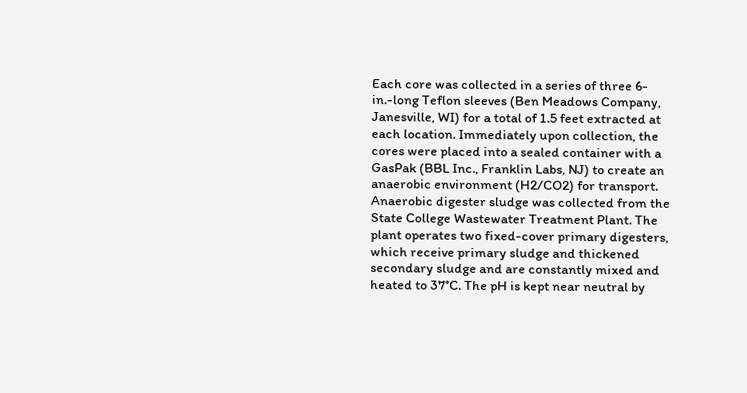Each core was collected in a series of three 6-in.-long Teflon sleeves (Ben Meadows Company, Janesville, WI) for a total of 1.5 feet extracted at each location. Immediately upon collection, the cores were placed into a sealed container with a GasPak (BBL Inc., Franklin Labs, NJ) to create an anaerobic environment (H2/CO2) for transport.
Anaerobic digester sludge was collected from the State College Wastewater Treatment Plant. The plant operates two fixed-cover primary digesters, which receive primary sludge and thickened secondary sludge and are constantly mixed and heated to 37°C. The pH is kept near neutral by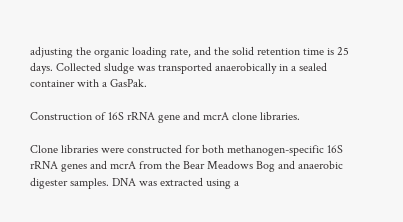adjusting the organic loading rate, and the solid retention time is 25 days. Collected sludge was transported anaerobically in a sealed container with a GasPak.

Construction of 16S rRNA gene and mcrA clone libraries.

Clone libraries were constructed for both methanogen-specific 16S rRNA genes and mcrA from the Bear Meadows Bog and anaerobic digester samples. DNA was extracted using a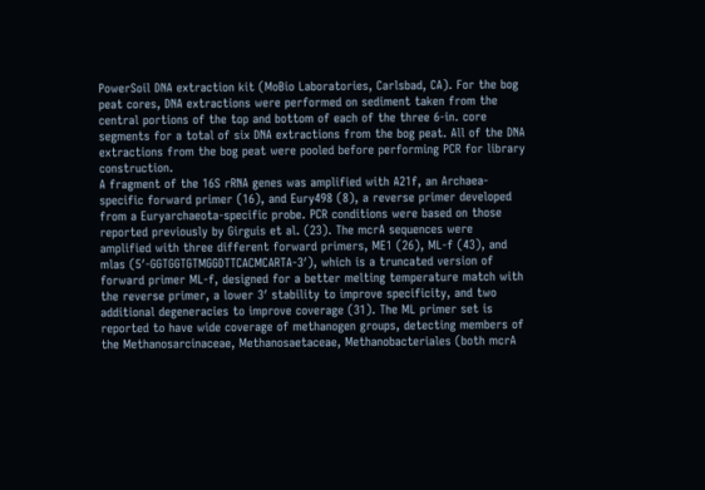PowerSoil DNA extraction kit (MoBio Laboratories, Carlsbad, CA). For the bog peat cores, DNA extractions were performed on sediment taken from the central portions of the top and bottom of each of the three 6-in. core segments for a total of six DNA extractions from the bog peat. All of the DNA extractions from the bog peat were pooled before performing PCR for library construction.
A fragment of the 16S rRNA genes was amplified with A21f, an Archaea-specific forward primer (16), and Eury498 (8), a reverse primer developed from a Euryarchaeota-specific probe. PCR conditions were based on those reported previously by Girguis et al. (23). The mcrA sequences were amplified with three different forward primers, ME1 (26), ML-f (43), and mlas (5′-GGTGGTGTMGGDTTCACMCARTA-3′), which is a truncated version of forward primer ML-f, designed for a better melting temperature match with the reverse primer, a lower 3′ stability to improve specificity, and two additional degeneracies to improve coverage (31). The ML primer set is reported to have wide coverage of methanogen groups, detecting members of the Methanosarcinaceae, Methanosaetaceae, Methanobacteriales (both mcrA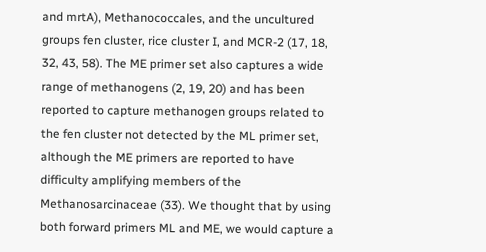and mrtA), Methanococcales, and the uncultured groups fen cluster, rice cluster I, and MCR-2 (17, 18, 32, 43, 58). The ME primer set also captures a wide range of methanogens (2, 19, 20) and has been reported to capture methanogen groups related to the fen cluster not detected by the ML primer set, although the ME primers are reported to have difficulty amplifying members of the Methanosarcinaceae (33). We thought that by using both forward primers ML and ME, we would capture a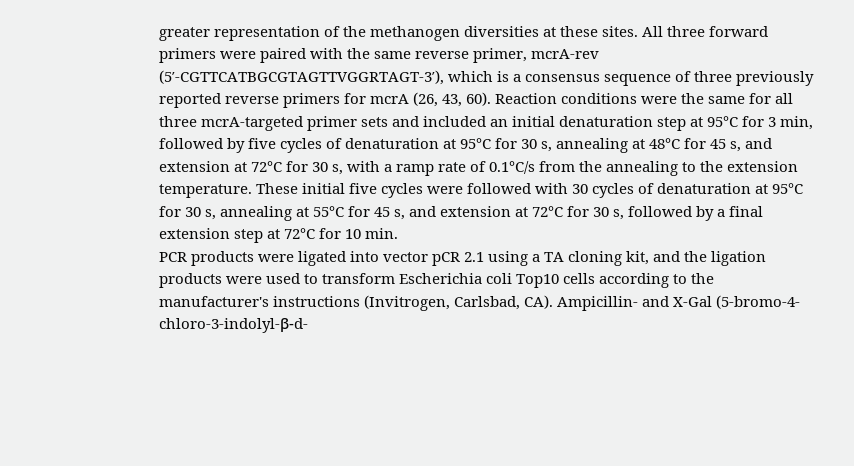greater representation of the methanogen diversities at these sites. All three forward primers were paired with the same reverse primer, mcrA-rev (5′-CGTTCATBGCGTAGTTVGGRTAGT-3′), which is a consensus sequence of three previously reported reverse primers for mcrA (26, 43, 60). Reaction conditions were the same for all three mcrA-targeted primer sets and included an initial denaturation step at 95°C for 3 min, followed by five cycles of denaturation at 95°C for 30 s, annealing at 48°C for 45 s, and extension at 72°C for 30 s, with a ramp rate of 0.1°C/s from the annealing to the extension temperature. These initial five cycles were followed with 30 cycles of denaturation at 95°C for 30 s, annealing at 55°C for 45 s, and extension at 72°C for 30 s, followed by a final extension step at 72°C for 10 min.
PCR products were ligated into vector pCR 2.1 using a TA cloning kit, and the ligation products were used to transform Escherichia coli Top10 cells according to the manufacturer's instructions (Invitrogen, Carlsbad, CA). Ampicillin- and X-Gal (5-bromo-4-chloro-3-indolyl-β-d-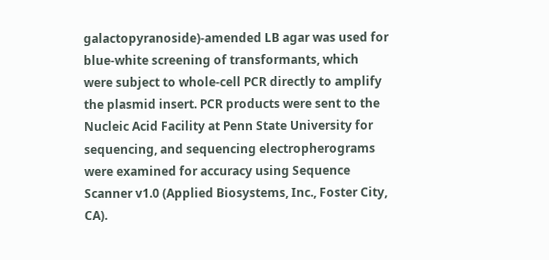galactopyranoside)-amended LB agar was used for blue-white screening of transformants, which were subject to whole-cell PCR directly to amplify the plasmid insert. PCR products were sent to the Nucleic Acid Facility at Penn State University for sequencing, and sequencing electropherograms were examined for accuracy using Sequence Scanner v1.0 (Applied Biosystems, Inc., Foster City, CA).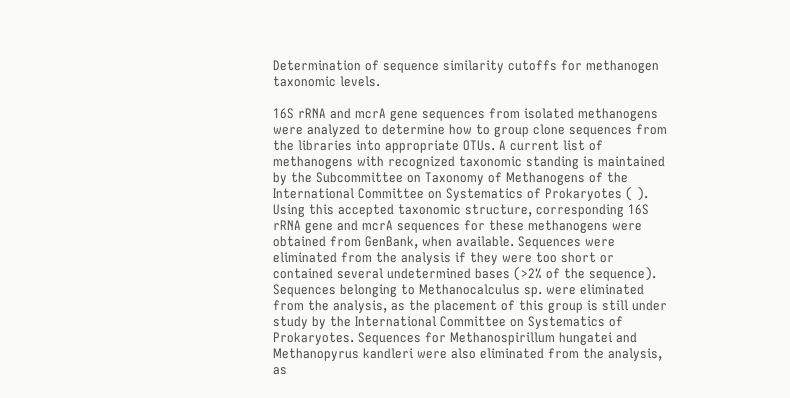Determination of sequence similarity cutoffs for methanogen taxonomic levels.

16S rRNA and mcrA gene sequences from isolated methanogens were analyzed to determine how to group clone sequences from the libraries into appropriate OTUs. A current list of methanogens with recognized taxonomic standing is maintained by the Subcommittee on Taxonomy of Methanogens of the International Committee on Systematics of Prokaryotes ( ). Using this accepted taxonomic structure, corresponding 16S rRNA gene and mcrA sequences for these methanogens were obtained from GenBank, when available. Sequences were eliminated from the analysis if they were too short or contained several undetermined bases (>2% of the sequence). Sequences belonging to Methanocalculus sp. were eliminated from the analysis, as the placement of this group is still under study by the International Committee on Systematics of Prokaryotes. Sequences for Methanospirillum hungatei and Methanopyrus kandleri were also eliminated from the analysis, as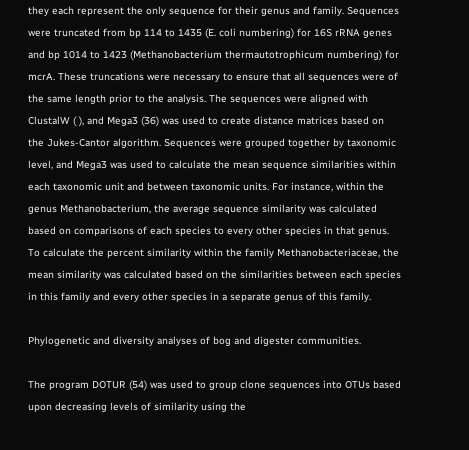they each represent the only sequence for their genus and family. Sequences were truncated from bp 114 to 1435 (E. coli numbering) for 16S rRNA genes and bp 1014 to 1423 (Methanobacterium thermautotrophicum numbering) for mcrA. These truncations were necessary to ensure that all sequences were of the same length prior to the analysis. The sequences were aligned with ClustalW ( ), and Mega3 (36) was used to create distance matrices based on the Jukes-Cantor algorithm. Sequences were grouped together by taxonomic level, and Mega3 was used to calculate the mean sequence similarities within each taxonomic unit and between taxonomic units. For instance, within the genus Methanobacterium, the average sequence similarity was calculated based on comparisons of each species to every other species in that genus. To calculate the percent similarity within the family Methanobacteriaceae, the mean similarity was calculated based on the similarities between each species in this family and every other species in a separate genus of this family.

Phylogenetic and diversity analyses of bog and digester communities.

The program DOTUR (54) was used to group clone sequences into OTUs based upon decreasing levels of similarity using the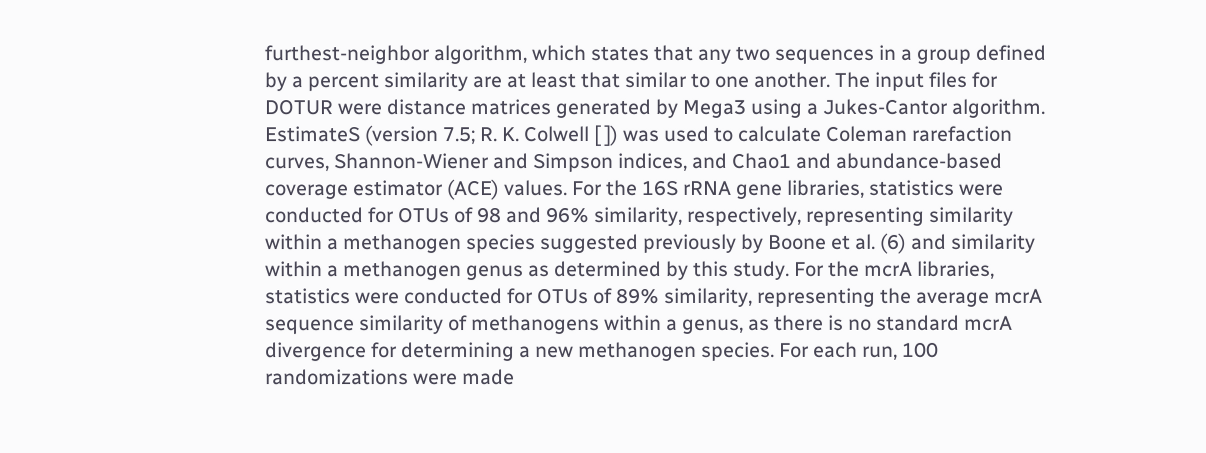furthest-neighbor algorithm, which states that any two sequences in a group defined by a percent similarity are at least that similar to one another. The input files for DOTUR were distance matrices generated by Mega3 using a Jukes-Cantor algorithm. EstimateS (version 7.5; R. K. Colwell [ ]) was used to calculate Coleman rarefaction curves, Shannon-Wiener and Simpson indices, and Chao1 and abundance-based coverage estimator (ACE) values. For the 16S rRNA gene libraries, statistics were conducted for OTUs of 98 and 96% similarity, respectively, representing similarity within a methanogen species suggested previously by Boone et al. (6) and similarity within a methanogen genus as determined by this study. For the mcrA libraries, statistics were conducted for OTUs of 89% similarity, representing the average mcrA sequence similarity of methanogens within a genus, as there is no standard mcrA divergence for determining a new methanogen species. For each run, 100 randomizations were made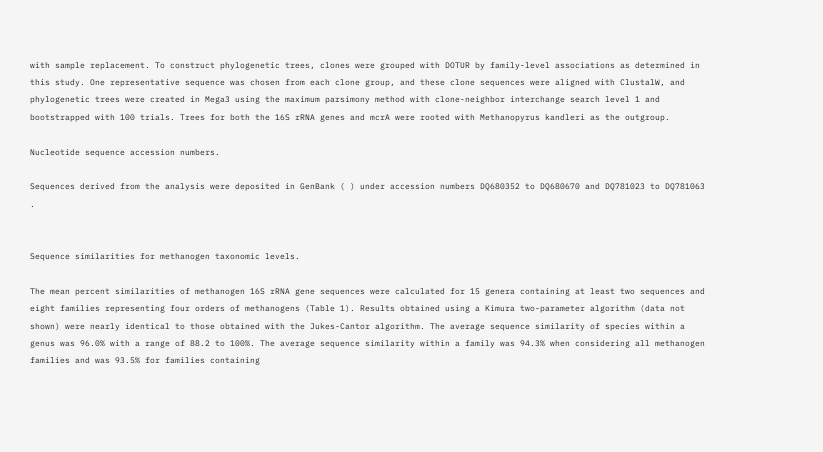with sample replacement. To construct phylogenetic trees, clones were grouped with DOTUR by family-level associations as determined in this study. One representative sequence was chosen from each clone group, and these clone sequences were aligned with ClustalW, and phylogenetic trees were created in Mega3 using the maximum parsimony method with clone-neighbor interchange search level 1 and bootstrapped with 100 trials. Trees for both the 16S rRNA genes and mcrA were rooted with Methanopyrus kandleri as the outgroup.

Nucleotide sequence accession numbers.

Sequences derived from the analysis were deposited in GenBank ( ) under accession numbers DQ680352 to DQ680670 and DQ781023 to DQ781063 .


Sequence similarities for methanogen taxonomic levels.

The mean percent similarities of methanogen 16S rRNA gene sequences were calculated for 15 genera containing at least two sequences and eight families representing four orders of methanogens (Table 1). Results obtained using a Kimura two-parameter algorithm (data not shown) were nearly identical to those obtained with the Jukes-Cantor algorithm. The average sequence similarity of species within a genus was 96.0% with a range of 88.2 to 100%. The average sequence similarity within a family was 94.3% when considering all methanogen families and was 93.5% for families containing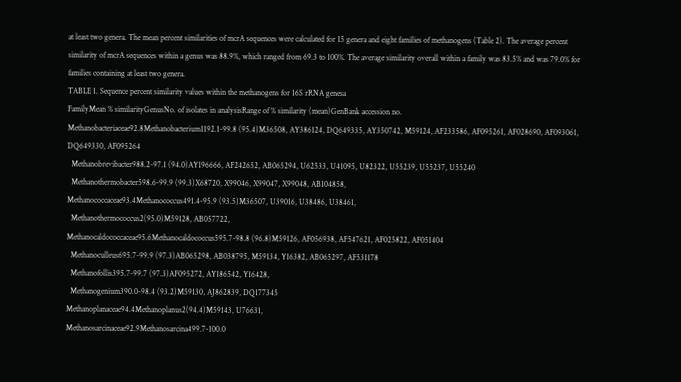at least two genera. The mean percent similarities of mcrA sequences were calculated for 15 genera and eight families of methanogens (Table 2). The average percent similarity of mcrA sequences within a genus was 88.9%, which ranged from 69.3 to 100%. The average similarity overall within a family was 83.5% and was 79.0% for families containing at least two genera.
TABLE 1. Sequence percent similarity values within the methanogens for 16S rRNA genesa
FamilyMean % similarityGenusNo. of isolates in analysisRange of % similarity (mean)GenBank accession no.
Methanobacteriaceae92.8Methanobacterium1192.1-99.8 (95.4)M36508, AY386124, DQ649335, AY350742, M59124, AF233586, AF095261, AF028690, AF093061, DQ649330, AF095264
  Methanobrevibacter988.2-97.1 (94.0)AY196666, AF242652, AB065294, U62533, U41095, U82322, U55239, U55237, U55240
  Methanothermobacter598.6-99.9 (99.3)X68720, X99046, X99047, X99048, AB104858,
Methanococcaceae93.4Methanococcus491.4-95.9 (93.5)M36507, U39016, U38486, U38461,
  Methanothermococcus2(95.0)M59128, AB057722,
Methanocaldococcaceae95.6Methanocaldococcus595.7-98.8 (96.8)M59126, AF056938, AF547621, AF025822, AF051404
  Methanoculleus695.7-99.9 (97.3)AB065298, AB038795, M59134, Y16382, AB065297, AF531178
  Methanofollis395.7-99.7 (97.3)AF095272, AY186542, Y16428,
  Methanogenium390.0-98.4 (93.2)M59130, AJ862839, DQ177345
Methanoplanaceae94.4Methanoplanus2(94.4)M59143, U76631,
Methanosarcinaceae92.9Methanosarcina499.7-100.0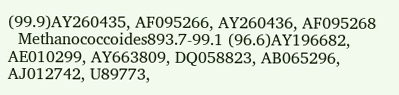(99.9)AY260435, AF095266, AY260436, AF095268
  Methanococcoides893.7-99.1 (96.6)AY196682, AE010299, AY663809, DQ058823, AB065296, AJ012742, U89773,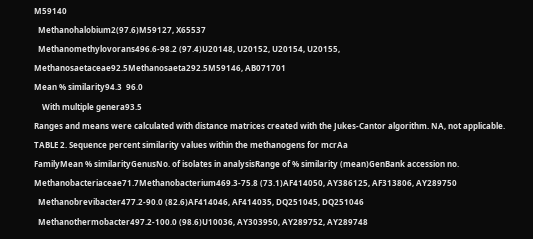M59140
  Methanohalobium2(97.6)M59127, X65537
  Methanomethylovorans496.6-98.2 (97.4)U20148, U20152, U20154, U20155,
Methanosaetaceae92.5Methanosaeta292.5M59146, AB071701
Mean % similarity94.3  96.0
    With multiple genera93.5
Ranges and means were calculated with distance matrices created with the Jukes-Cantor algorithm. NA, not applicable.
TABLE 2. Sequence percent similarity values within the methanogens for mcrAa
FamilyMean % similarityGenusNo. of isolates in analysisRange of % similarity (mean)GenBank accession no.
Methanobacteriaceae71.7Methanobacterium469.3-75.8 (73.1)AF414050, AY386125, AF313806, AY289750
  Methanobrevibacter477.2-90.0 (82.6)AF414046, AF414035, DQ251045, DQ251046
  Methanothermobacter497.2-100.0 (98.6)U10036, AY303950, AY289752, AY289748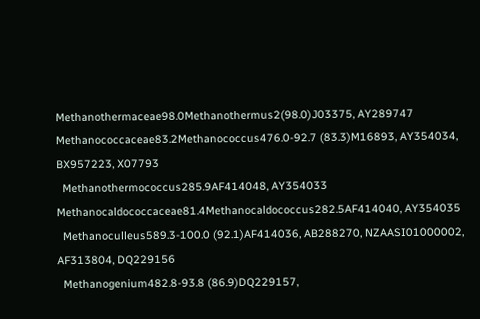Methanothermaceae98.0Methanothermus2(98.0)J03375, AY289747
Methanococcaceae83.2Methanococcus476.0-92.7 (83.3)M16893, AY354034, BX957223, X07793
  Methanothermococcus285.9AF414048, AY354033
Methanocaldococcaceae81.4Methanocaldococcus282.5AF414040, AY354035
  Methanoculleus589.3-100.0 (92.1)AF414036, AB288270, NZAASI01000002, AF313804, DQ229156
  Methanogenium482.8-93.8 (86.9)DQ229157,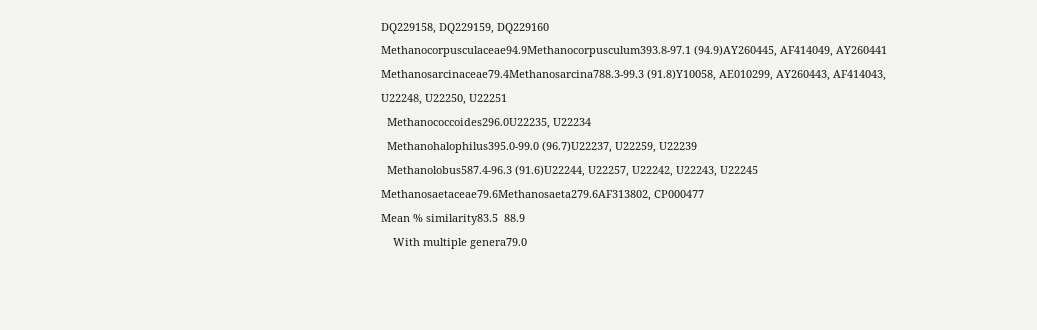DQ229158, DQ229159, DQ229160
Methanocorpusculaceae94.9Methanocorpusculum393.8-97.1 (94.9)AY260445, AF414049, AY260441
Methanosarcinaceae79.4Methanosarcina788.3-99.3 (91.8)Y10058, AE010299, AY260443, AF414043, U22248, U22250, U22251
  Methanococcoides296.0U22235, U22234
  Methanohalophilus395.0-99.0 (96.7)U22237, U22259, U22239
  Methanolobus587.4-96.3 (91.6)U22244, U22257, U22242, U22243, U22245
Methanosaetaceae79.6Methanosaeta279.6AF313802, CP000477
Mean % similarity83.5  88.9
    With multiple genera79.0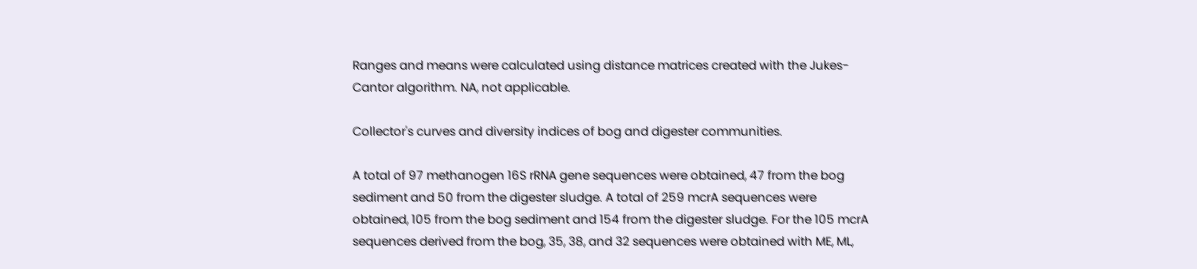Ranges and means were calculated using distance matrices created with the Jukes-Cantor algorithm. NA, not applicable.

Collector's curves and diversity indices of bog and digester communities.

A total of 97 methanogen 16S rRNA gene sequences were obtained, 47 from the bog sediment and 50 from the digester sludge. A total of 259 mcrA sequences were obtained, 105 from the bog sediment and 154 from the digester sludge. For the 105 mcrA sequences derived from the bog, 35, 38, and 32 sequences were obtained with ME, ML,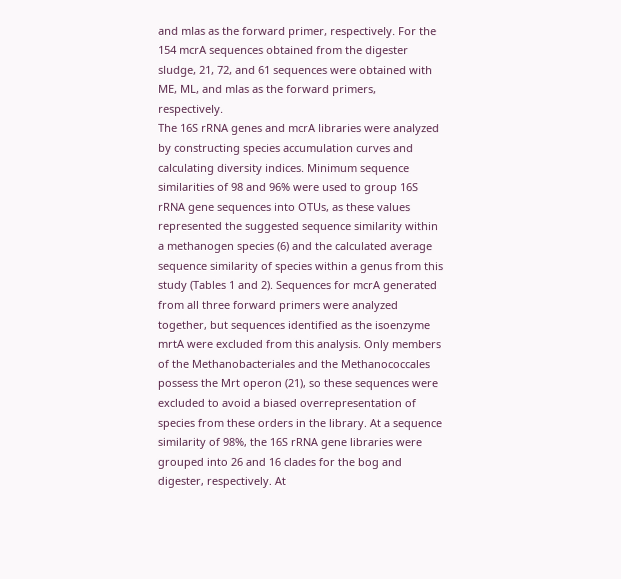and mlas as the forward primer, respectively. For the 154 mcrA sequences obtained from the digester sludge, 21, 72, and 61 sequences were obtained with ME, ML, and mlas as the forward primers, respectively.
The 16S rRNA genes and mcrA libraries were analyzed by constructing species accumulation curves and calculating diversity indices. Minimum sequence similarities of 98 and 96% were used to group 16S rRNA gene sequences into OTUs, as these values represented the suggested sequence similarity within a methanogen species (6) and the calculated average sequence similarity of species within a genus from this study (Tables 1 and 2). Sequences for mcrA generated from all three forward primers were analyzed together, but sequences identified as the isoenzyme mrtA were excluded from this analysis. Only members of the Methanobacteriales and the Methanococcales possess the Mrt operon (21), so these sequences were excluded to avoid a biased overrepresentation of species from these orders in the library. At a sequence similarity of 98%, the 16S rRNA gene libraries were grouped into 26 and 16 clades for the bog and digester, respectively. At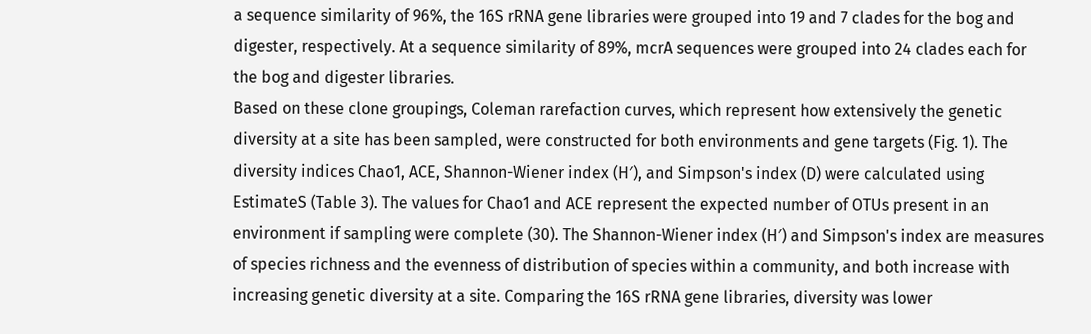a sequence similarity of 96%, the 16S rRNA gene libraries were grouped into 19 and 7 clades for the bog and digester, respectively. At a sequence similarity of 89%, mcrA sequences were grouped into 24 clades each for the bog and digester libraries.
Based on these clone groupings, Coleman rarefaction curves, which represent how extensively the genetic diversity at a site has been sampled, were constructed for both environments and gene targets (Fig. 1). The diversity indices Chao1, ACE, Shannon-Wiener index (H′), and Simpson's index (D) were calculated using EstimateS (Table 3). The values for Chao1 and ACE represent the expected number of OTUs present in an environment if sampling were complete (30). The Shannon-Wiener index (H′) and Simpson's index are measures of species richness and the evenness of distribution of species within a community, and both increase with increasing genetic diversity at a site. Comparing the 16S rRNA gene libraries, diversity was lower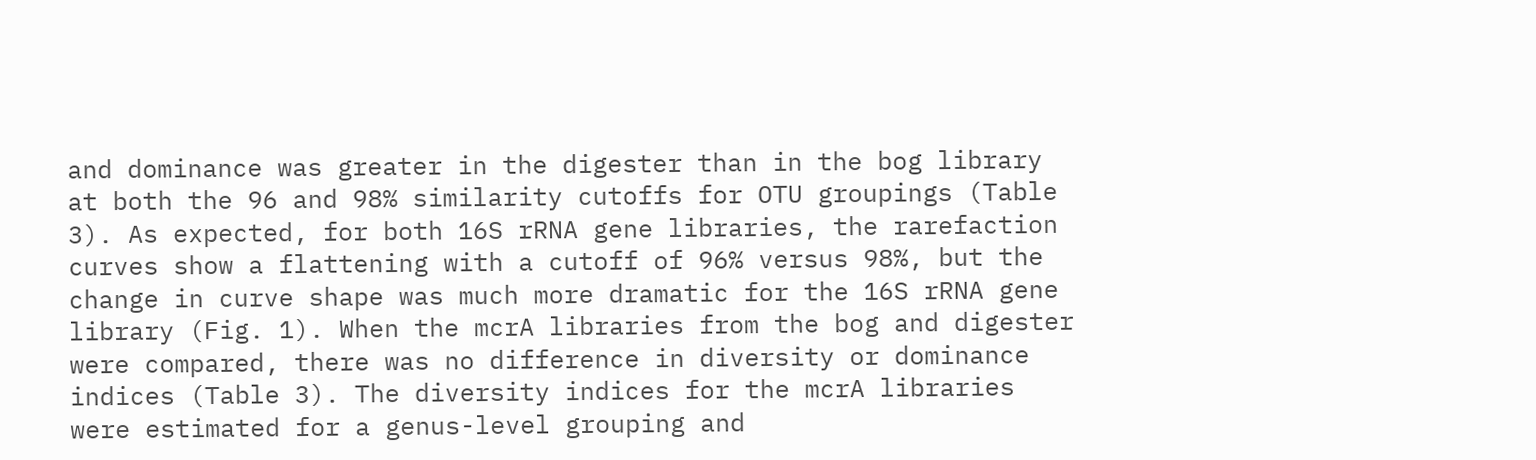and dominance was greater in the digester than in the bog library at both the 96 and 98% similarity cutoffs for OTU groupings (Table 3). As expected, for both 16S rRNA gene libraries, the rarefaction curves show a flattening with a cutoff of 96% versus 98%, but the change in curve shape was much more dramatic for the 16S rRNA gene library (Fig. 1). When the mcrA libraries from the bog and digester were compared, there was no difference in diversity or dominance indices (Table 3). The diversity indices for the mcrA libraries were estimated for a genus-level grouping and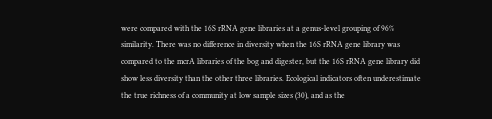were compared with the 16S rRNA gene libraries at a genus-level grouping of 96% similarity. There was no difference in diversity when the 16S rRNA gene library was compared to the mcrA libraries of the bog and digester, but the 16S rRNA gene library did show less diversity than the other three libraries. Ecological indicators often underestimate the true richness of a community at low sample sizes (30), and as the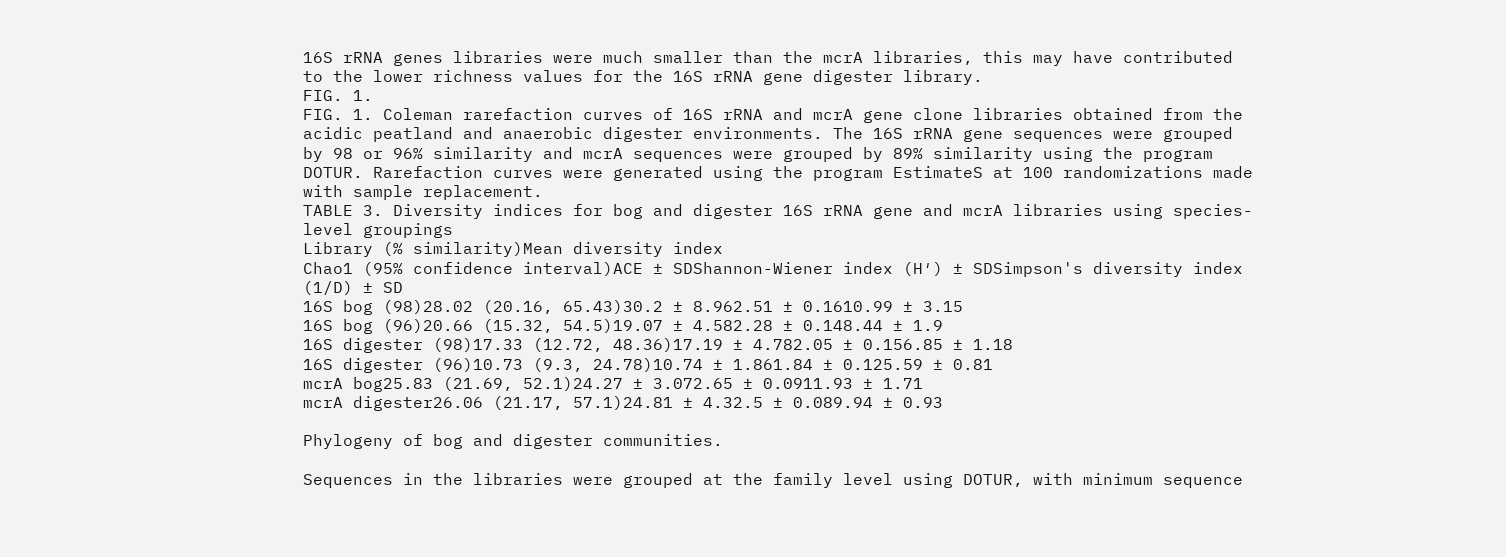16S rRNA genes libraries were much smaller than the mcrA libraries, this may have contributed to the lower richness values for the 16S rRNA gene digester library.
FIG. 1.
FIG. 1. Coleman rarefaction curves of 16S rRNA and mcrA gene clone libraries obtained from the acidic peatland and anaerobic digester environments. The 16S rRNA gene sequences were grouped by 98 or 96% similarity and mcrA sequences were grouped by 89% similarity using the program DOTUR. Rarefaction curves were generated using the program EstimateS at 100 randomizations made with sample replacement.
TABLE 3. Diversity indices for bog and digester 16S rRNA gene and mcrA libraries using species-level groupings
Library (% similarity)Mean diversity index
Chao1 (95% confidence interval)ACE ± SDShannon-Wiener index (H′) ± SDSimpson's diversity index (1/D) ± SD
16S bog (98)28.02 (20.16, 65.43)30.2 ± 8.962.51 ± 0.1610.99 ± 3.15
16S bog (96)20.66 (15.32, 54.5)19.07 ± 4.582.28 ± 0.148.44 ± 1.9
16S digester (98)17.33 (12.72, 48.36)17.19 ± 4.782.05 ± 0.156.85 ± 1.18
16S digester (96)10.73 (9.3, 24.78)10.74 ± 1.861.84 ± 0.125.59 ± 0.81
mcrA bog25.83 (21.69, 52.1)24.27 ± 3.072.65 ± 0.0911.93 ± 1.71
mcrA digester26.06 (21.17, 57.1)24.81 ± 4.32.5 ± 0.089.94 ± 0.93

Phylogeny of bog and digester communities.

Sequences in the libraries were grouped at the family level using DOTUR, with minimum sequence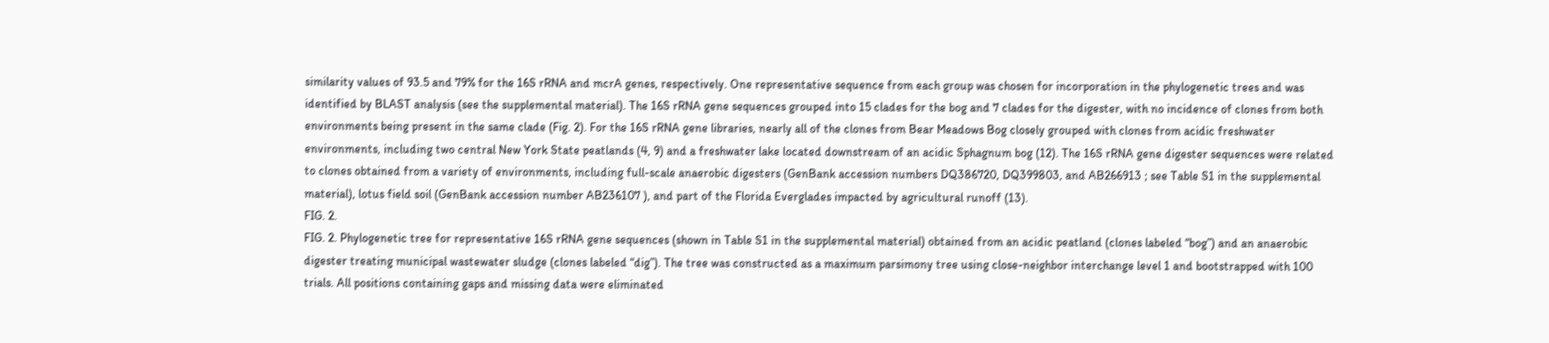similarity values of 93.5 and 79% for the 16S rRNA and mcrA genes, respectively. One representative sequence from each group was chosen for incorporation in the phylogenetic trees and was identified by BLAST analysis (see the supplemental material). The 16S rRNA gene sequences grouped into 15 clades for the bog and 7 clades for the digester, with no incidence of clones from both environments being present in the same clade (Fig. 2). For the 16S rRNA gene libraries, nearly all of the clones from Bear Meadows Bog closely grouped with clones from acidic freshwater environments, including two central New York State peatlands (4, 9) and a freshwater lake located downstream of an acidic Sphagnum bog (12). The 16S rRNA gene digester sequences were related to clones obtained from a variety of environments, including full-scale anaerobic digesters (GenBank accession numbers DQ386720, DQ399803, and AB266913 ; see Table S1 in the supplemental material), lotus field soil (GenBank accession number AB236107 ), and part of the Florida Everglades impacted by agricultural runoff (13).
FIG. 2.
FIG. 2. Phylogenetic tree for representative 16S rRNA gene sequences (shown in Table S1 in the supplemental material) obtained from an acidic peatland (clones labeled “bog”) and an anaerobic digester treating municipal wastewater sludge (clones labeled “dig”). The tree was constructed as a maximum parsimony tree using close-neighbor interchange level 1 and bootstrapped with 100 trials. All positions containing gaps and missing data were eliminated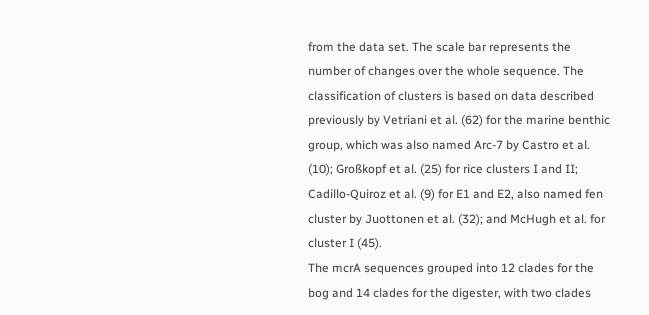from the data set. The scale bar represents the number of changes over the whole sequence. The classification of clusters is based on data described previously by Vetriani et al. (62) for the marine benthic group, which was also named Arc-7 by Castro et al. (10); Großkopf et al. (25) for rice clusters I and II; Cadillo-Quiroz et al. (9) for E1 and E2, also named fen cluster by Juottonen et al. (32); and McHugh et al. for cluster I (45).
The mcrA sequences grouped into 12 clades for the bog and 14 clades for the digester, with two clades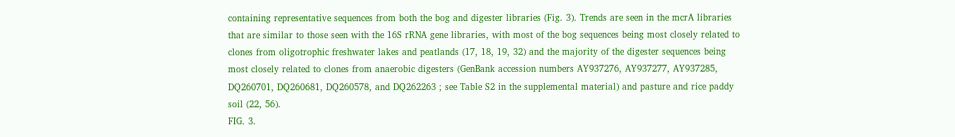containing representative sequences from both the bog and digester libraries (Fig. 3). Trends are seen in the mcrA libraries that are similar to those seen with the 16S rRNA gene libraries, with most of the bog sequences being most closely related to clones from oligotrophic freshwater lakes and peatlands (17, 18, 19, 32) and the majority of the digester sequences being most closely related to clones from anaerobic digesters (GenBank accession numbers AY937276, AY937277, AY937285, DQ260701, DQ260681, DQ260578, and DQ262263 ; see Table S2 in the supplemental material) and pasture and rice paddy soil (22, 56).
FIG. 3.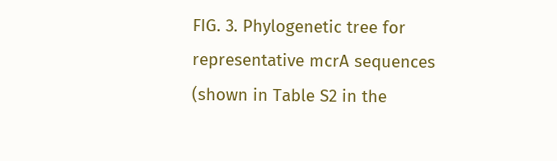FIG. 3. Phylogenetic tree for representative mcrA sequences (shown in Table S2 in the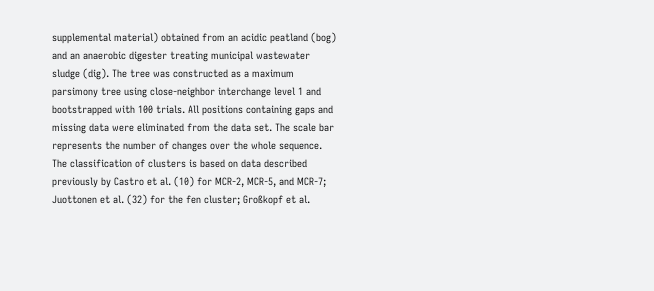supplemental material) obtained from an acidic peatland (bog) and an anaerobic digester treating municipal wastewater sludge (dig). The tree was constructed as a maximum parsimony tree using close-neighbor interchange level 1 and bootstrapped with 100 trials. All positions containing gaps and missing data were eliminated from the data set. The scale bar represents the number of changes over the whole sequence. The classification of clusters is based on data described previously by Castro et al. (10) for MCR-2, MCR-5, and MCR-7; Juottonen et al. (32) for the fen cluster; Großkopf et al.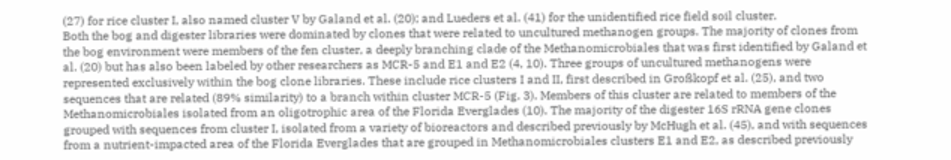(27) for rice cluster I, also named cluster V by Galand et al. (20); and Lueders et al. (41) for the unidentified rice field soil cluster.
Both the bog and digester libraries were dominated by clones that were related to uncultured methanogen groups. The majority of clones from the bog environment were members of the fen cluster, a deeply branching clade of the Methanomicrobiales that was first identified by Galand et al. (20) but has also been labeled by other researchers as MCR-5 and E1 and E2 (4, 10). Three groups of uncultured methanogens were represented exclusively within the bog clone libraries. These include rice clusters I and II, first described in Großkopf et al. (25), and two sequences that are related (89% similarity) to a branch within cluster MCR-5 (Fig. 3). Members of this cluster are related to members of the Methanomicrobiales isolated from an oligotrophic area of the Florida Everglades (10). The majority of the digester 16S rRNA gene clones grouped with sequences from cluster I, isolated from a variety of bioreactors and described previously by McHugh et al. (45), and with sequences from a nutrient-impacted area of the Florida Everglades that are grouped in Methanomicrobiales clusters E1 and E2, as described previously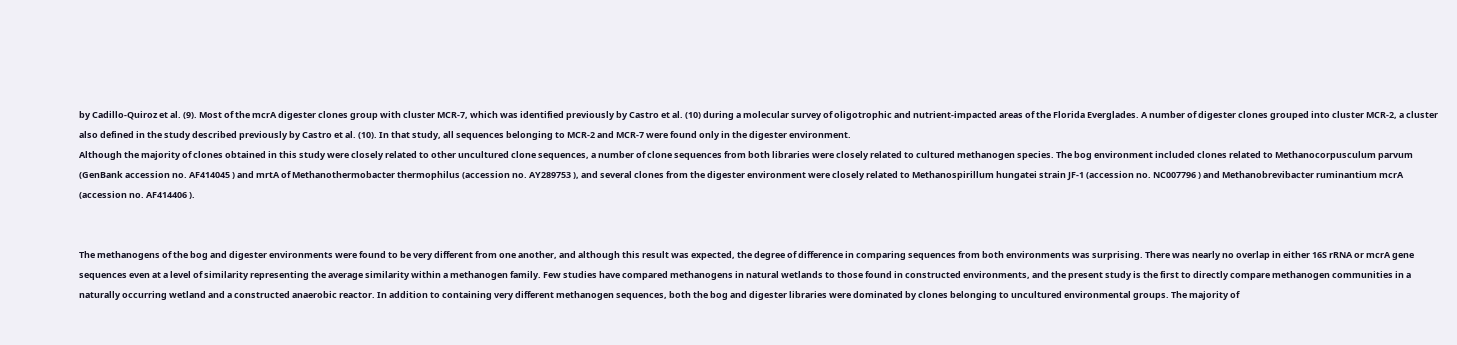by Cadillo-Quiroz et al. (9). Most of the mcrA digester clones group with cluster MCR-7, which was identified previously by Castro et al. (10) during a molecular survey of oligotrophic and nutrient-impacted areas of the Florida Everglades. A number of digester clones grouped into cluster MCR-2, a cluster also defined in the study described previously by Castro et al. (10). In that study, all sequences belonging to MCR-2 and MCR-7 were found only in the digester environment.
Although the majority of clones obtained in this study were closely related to other uncultured clone sequences, a number of clone sequences from both libraries were closely related to cultured methanogen species. The bog environment included clones related to Methanocorpusculum parvum (GenBank accession no. AF414045 ) and mrtA of Methanothermobacter thermophilus (accession no. AY289753 ), and several clones from the digester environment were closely related to Methanospirillum hungatei strain JF-1 (accession no. NC007796 ) and Methanobrevibacter ruminantium mcrA (accession no. AF414406 ).


The methanogens of the bog and digester environments were found to be very different from one another, and although this result was expected, the degree of difference in comparing sequences from both environments was surprising. There was nearly no overlap in either 16S rRNA or mcrA gene sequences even at a level of similarity representing the average similarity within a methanogen family. Few studies have compared methanogens in natural wetlands to those found in constructed environments, and the present study is the first to directly compare methanogen communities in a naturally occurring wetland and a constructed anaerobic reactor. In addition to containing very different methanogen sequences, both the bog and digester libraries were dominated by clones belonging to uncultured environmental groups. The majority of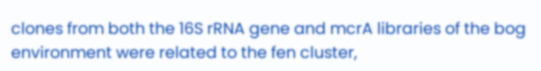clones from both the 16S rRNA gene and mcrA libraries of the bog environment were related to the fen cluster,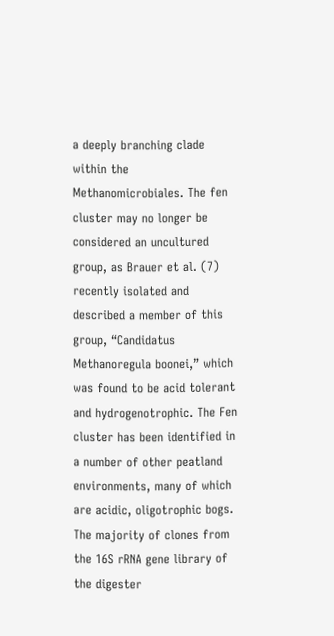a deeply branching clade within the Methanomicrobiales. The fen cluster may no longer be considered an uncultured group, as Brauer et al. (7) recently isolated and described a member of this group, “Candidatus Methanoregula boonei,” which was found to be acid tolerant and hydrogenotrophic. The Fen cluster has been identified in a number of other peatland environments, many of which are acidic, oligotrophic bogs. The majority of clones from the 16S rRNA gene library of the digester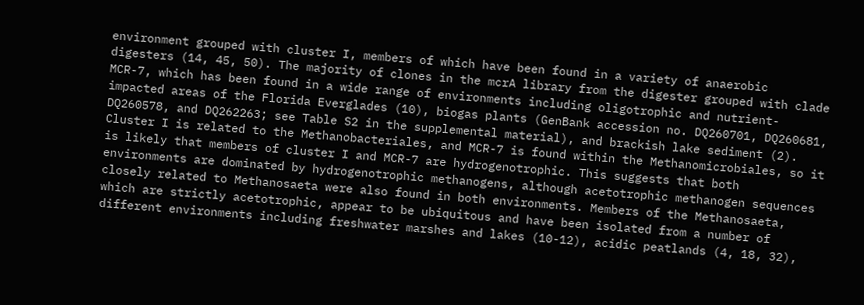environment grouped with cluster I, members of which have been found in a variety of anaerobic digesters (14, 45, 50). The majority of clones in the mcrA library from the digester grouped with clade MCR-7, which has been found in a wide range of environments including oligotrophic and nutrient-impacted areas of the Florida Everglades (10), biogas plants (GenBank accession no. DQ260701, DQ260681, DQ260578, and DQ262263; see Table S2 in the supplemental material), and brackish lake sediment (2). Cluster I is related to the Methanobacteriales, and MCR-7 is found within the Methanomicrobiales, so it is likely that members of cluster I and MCR-7 are hydrogenotrophic. This suggests that both environments are dominated by hydrogenotrophic methanogens, although acetotrophic methanogen sequences closely related to Methanosaeta were also found in both environments. Members of the Methanosaeta, which are strictly acetotrophic, appear to be ubiquitous and have been isolated from a number of different environments including freshwater marshes and lakes (10-12), acidic peatlands (4, 18, 32),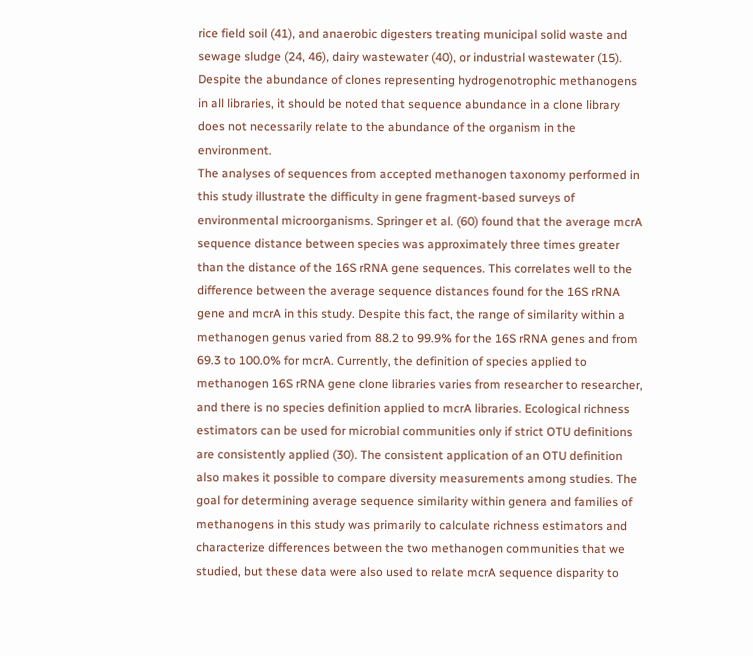rice field soil (41), and anaerobic digesters treating municipal solid waste and sewage sludge (24, 46), dairy wastewater (40), or industrial wastewater (15). Despite the abundance of clones representing hydrogenotrophic methanogens in all libraries, it should be noted that sequence abundance in a clone library does not necessarily relate to the abundance of the organism in the environment.
The analyses of sequences from accepted methanogen taxonomy performed in this study illustrate the difficulty in gene fragment-based surveys of environmental microorganisms. Springer et al. (60) found that the average mcrA sequence distance between species was approximately three times greater than the distance of the 16S rRNA gene sequences. This correlates well to the difference between the average sequence distances found for the 16S rRNA gene and mcrA in this study. Despite this fact, the range of similarity within a methanogen genus varied from 88.2 to 99.9% for the 16S rRNA genes and from 69.3 to 100.0% for mcrA. Currently, the definition of species applied to methanogen 16S rRNA gene clone libraries varies from researcher to researcher, and there is no species definition applied to mcrA libraries. Ecological richness estimators can be used for microbial communities only if strict OTU definitions are consistently applied (30). The consistent application of an OTU definition also makes it possible to compare diversity measurements among studies. The goal for determining average sequence similarity within genera and families of methanogens in this study was primarily to calculate richness estimators and characterize differences between the two methanogen communities that we studied, but these data were also used to relate mcrA sequence disparity to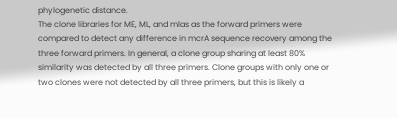phylogenetic distance.
The clone libraries for ME, ML, and mlas as the forward primers were compared to detect any difference in mcrA sequence recovery among the three forward primers. In general, a clone group sharing at least 80% similarity was detected by all three primers. Clone groups with only one or two clones were not detected by all three primers, but this is likely a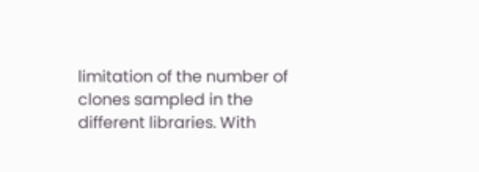limitation of the number of clones sampled in the different libraries. With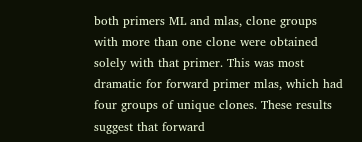both primers ML and mlas, clone groups with more than one clone were obtained solely with that primer. This was most dramatic for forward primer mlas, which had four groups of unique clones. These results suggest that forward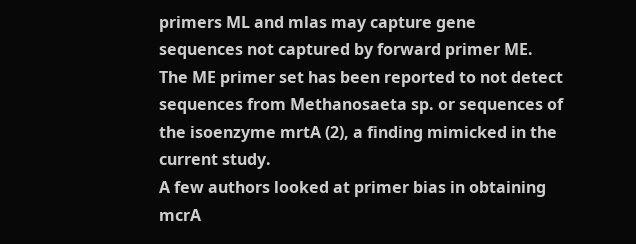primers ML and mlas may capture gene sequences not captured by forward primer ME. The ME primer set has been reported to not detect sequences from Methanosaeta sp. or sequences of the isoenzyme mrtA (2), a finding mimicked in the current study.
A few authors looked at primer bias in obtaining mcrA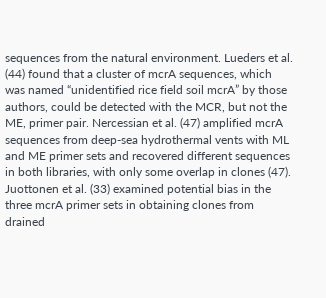sequences from the natural environment. Lueders et al. (44) found that a cluster of mcrA sequences, which was named “unidentified rice field soil mcrA” by those authors, could be detected with the MCR, but not the ME, primer pair. Nercessian et al. (47) amplified mcrA sequences from deep-sea hydrothermal vents with ML and ME primer sets and recovered different sequences in both libraries, with only some overlap in clones (47). Juottonen et al. (33) examined potential bias in the three mcrA primer sets in obtaining clones from drained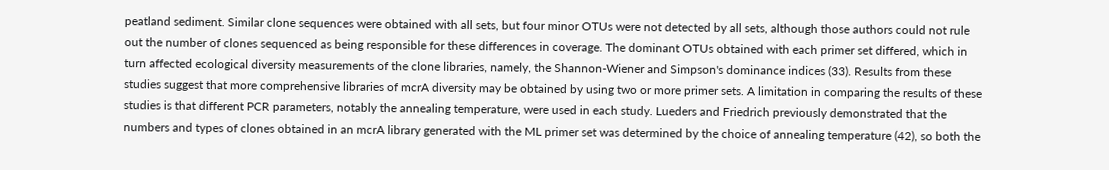peatland sediment. Similar clone sequences were obtained with all sets, but four minor OTUs were not detected by all sets, although those authors could not rule out the number of clones sequenced as being responsible for these differences in coverage. The dominant OTUs obtained with each primer set differed, which in turn affected ecological diversity measurements of the clone libraries, namely, the Shannon-Wiener and Simpson's dominance indices (33). Results from these studies suggest that more comprehensive libraries of mcrA diversity may be obtained by using two or more primer sets. A limitation in comparing the results of these studies is that different PCR parameters, notably the annealing temperature, were used in each study. Lueders and Friedrich previously demonstrated that the numbers and types of clones obtained in an mcrA library generated with the ML primer set was determined by the choice of annealing temperature (42), so both the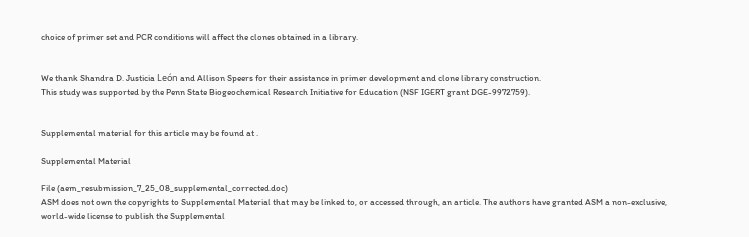choice of primer set and PCR conditions will affect the clones obtained in a library.


We thank Shandra D. Justicia León and Allison Speers for their assistance in primer development and clone library construction.
This study was supported by the Penn State Biogeochemical Research Initiative for Education (NSF IGERT grant DGE-9972759).


Supplemental material for this article may be found at .

Supplemental Material

File (aem_resubmission_7_25_08_supplemental_corrected.doc)
ASM does not own the copyrights to Supplemental Material that may be linked to, or accessed through, an article. The authors have granted ASM a non-exclusive, world-wide license to publish the Supplemental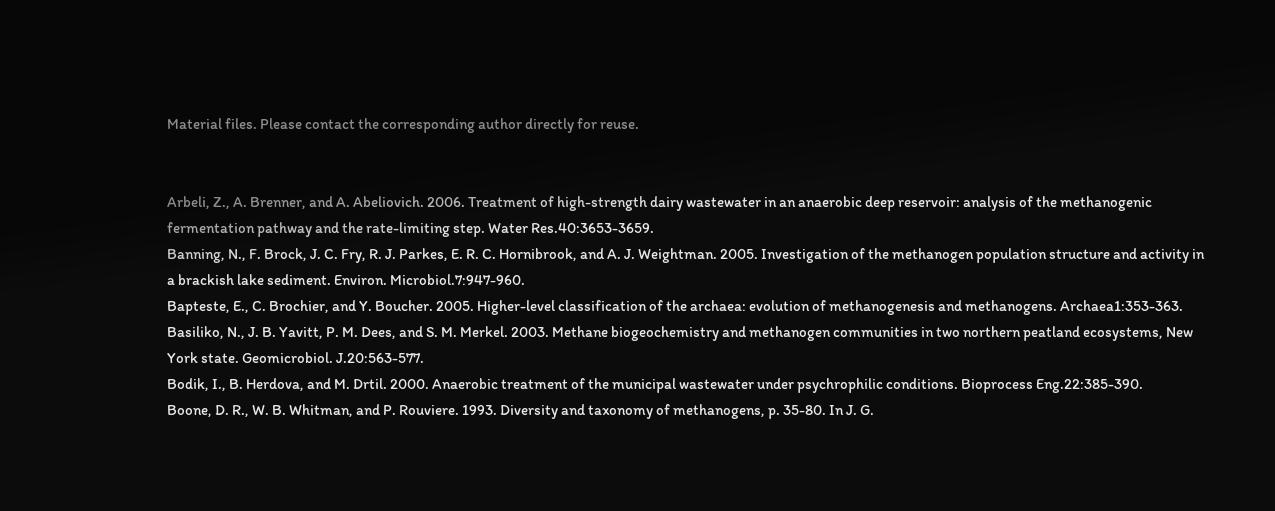Material files. Please contact the corresponding author directly for reuse.


Arbeli, Z., A. Brenner, and A. Abeliovich. 2006. Treatment of high-strength dairy wastewater in an anaerobic deep reservoir: analysis of the methanogenic fermentation pathway and the rate-limiting step. Water Res.40:3653-3659.
Banning, N., F. Brock, J. C. Fry, R. J. Parkes, E. R. C. Hornibrook, and A. J. Weightman. 2005. Investigation of the methanogen population structure and activity in a brackish lake sediment. Environ. Microbiol.7:947-960.
Bapteste, E., C. Brochier, and Y. Boucher. 2005. Higher-level classification of the archaea: evolution of methanogenesis and methanogens. Archaea1:353-363.
Basiliko, N., J. B. Yavitt, P. M. Dees, and S. M. Merkel. 2003. Methane biogeochemistry and methanogen communities in two northern peatland ecosystems, New York state. Geomicrobiol. J.20:563-577.
Bodik, I., B. Herdova, and M. Drtil. 2000. Anaerobic treatment of the municipal wastewater under psychrophilic conditions. Bioprocess Eng.22:385-390.
Boone, D. R., W. B. Whitman, and P. Rouviere. 1993. Diversity and taxonomy of methanogens, p. 35-80. In J. G.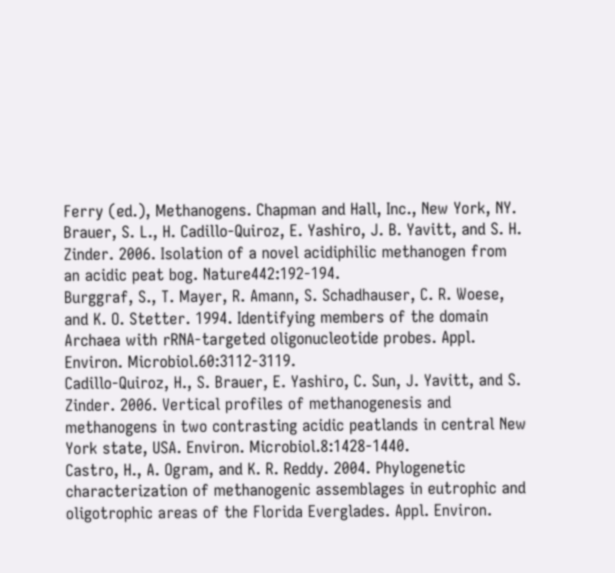Ferry (ed.), Methanogens. Chapman and Hall, Inc., New York, NY.
Brauer, S. L., H. Cadillo-Quiroz, E. Yashiro, J. B. Yavitt, and S. H. Zinder. 2006. Isolation of a novel acidiphilic methanogen from an acidic peat bog. Nature442:192-194.
Burggraf, S., T. Mayer, R. Amann, S. Schadhauser, C. R. Woese, and K. O. Stetter. 1994. Identifying members of the domain Archaea with rRNA-targeted oligonucleotide probes. Appl. Environ. Microbiol.60:3112-3119.
Cadillo-Quiroz, H., S. Brauer, E. Yashiro, C. Sun, J. Yavitt, and S. Zinder. 2006. Vertical profiles of methanogenesis and methanogens in two contrasting acidic peatlands in central New York state, USA. Environ. Microbiol.8:1428-1440.
Castro, H., A. Ogram, and K. R. Reddy. 2004. Phylogenetic characterization of methanogenic assemblages in eutrophic and oligotrophic areas of the Florida Everglades. Appl. Environ.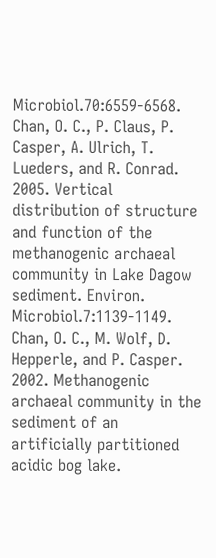Microbiol.70:6559-6568.
Chan, O. C., P. Claus, P. Casper, A. Ulrich, T. Lueders, and R. Conrad. 2005. Vertical distribution of structure and function of the methanogenic archaeal community in Lake Dagow sediment. Environ. Microbiol.7:1139-1149.
Chan, O. C., M. Wolf, D. Hepperle, and P. Casper. 2002. Methanogenic archaeal community in the sediment of an artificially partitioned acidic bog lake.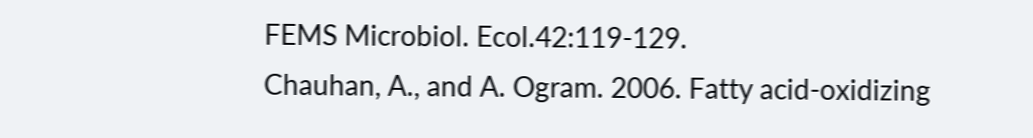FEMS Microbiol. Ecol.42:119-129.
Chauhan, A., and A. Ogram. 2006. Fatty acid-oxidizing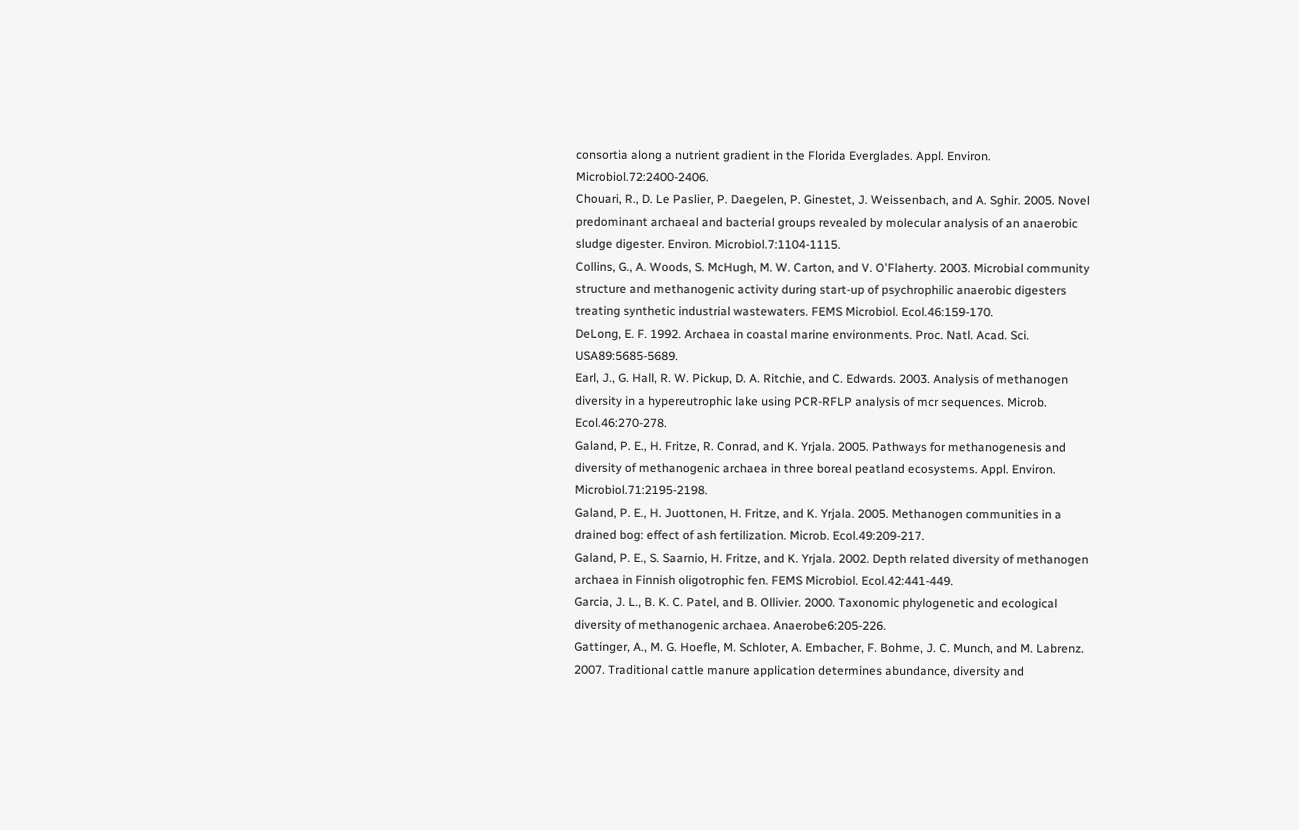consortia along a nutrient gradient in the Florida Everglades. Appl. Environ. Microbiol.72:2400-2406.
Chouari, R., D. Le Paslier, P. Daegelen, P. Ginestet, J. Weissenbach, and A. Sghir. 2005. Novel predominant archaeal and bacterial groups revealed by molecular analysis of an anaerobic sludge digester. Environ. Microbiol.7:1104-1115.
Collins, G., A. Woods, S. McHugh, M. W. Carton, and V. O'Flaherty. 2003. Microbial community structure and methanogenic activity during start-up of psychrophilic anaerobic digesters treating synthetic industrial wastewaters. FEMS Microbiol. Ecol.46:159-170.
DeLong, E. F. 1992. Archaea in coastal marine environments. Proc. Natl. Acad. Sci. USA89:5685-5689.
Earl, J., G. Hall, R. W. Pickup, D. A. Ritchie, and C. Edwards. 2003. Analysis of methanogen diversity in a hypereutrophic lake using PCR-RFLP analysis of mcr sequences. Microb. Ecol.46:270-278.
Galand, P. E., H. Fritze, R. Conrad, and K. Yrjala. 2005. Pathways for methanogenesis and diversity of methanogenic archaea in three boreal peatland ecosystems. Appl. Environ. Microbiol.71:2195-2198.
Galand, P. E., H. Juottonen, H. Fritze, and K. Yrjala. 2005. Methanogen communities in a drained bog: effect of ash fertilization. Microb. Ecol.49:209-217.
Galand, P. E., S. Saarnio, H. Fritze, and K. Yrjala. 2002. Depth related diversity of methanogen archaea in Finnish oligotrophic fen. FEMS Microbiol. Ecol.42:441-449.
Garcia, J. L., B. K. C. Patel, and B. Ollivier. 2000. Taxonomic phylogenetic and ecological diversity of methanogenic archaea. Anaerobe6:205-226.
Gattinger, A., M. G. Hoefle, M. Schloter, A. Embacher, F. Bohme, J. C. Munch, and M. Labrenz. 2007. Traditional cattle manure application determines abundance, diversity and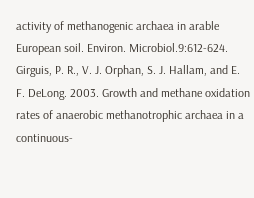activity of methanogenic archaea in arable European soil. Environ. Microbiol.9:612-624.
Girguis, P. R., V. J. Orphan, S. J. Hallam, and E. F. DeLong. 2003. Growth and methane oxidation rates of anaerobic methanotrophic archaea in a continuous-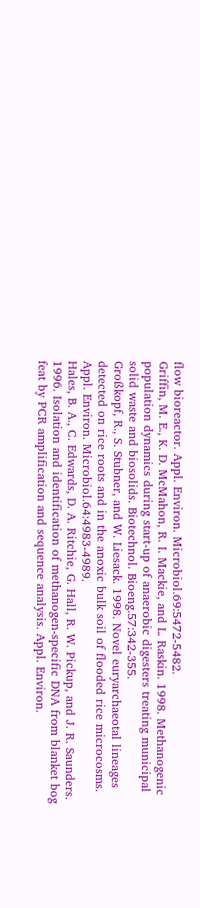flow bioreactor. Appl. Environ. Microbiol.69:5472-5482.
Griffin, M. E., K. D. McMahon, R. I. Mackie, and L. Raskin. 1998. Methanogenic population dynamics during start-up of anaerobic digesters treating municipal solid waste and biosolids. Biotechnol. Bioeng.57:342-355.
Großkopf, R., S. Stubner, and W. Liesack. 1998. Novel euryarchaeotal lineages detected on rice roots and in the anoxic bulk soil of flooded rice microcosms. Appl. Environ. Microbiol.64:4983-4989.
Hales, B. A., C. Edwards, D. A. Ritchie, G. Hall, R. W. Pickup, and J. R. Saunders. 1996. Isolation and identification of methanogen-specific DNA from blanket bog feat by PCR amplification and sequence analysis. Appl. Environ.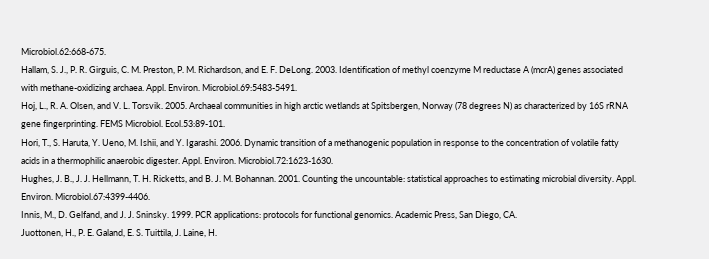Microbiol.62:668-675.
Hallam, S. J., P. R. Girguis, C. M. Preston, P. M. Richardson, and E. F. DeLong. 2003. Identification of methyl coenzyme M reductase A (mcrA) genes associated with methane-oxidizing archaea. Appl. Environ. Microbiol.69:5483-5491.
Hoj, L., R. A. Olsen, and V. L. Torsvik. 2005. Archaeal communities in high arctic wetlands at Spitsbergen, Norway (78 degrees N) as characterized by 16S rRNA gene fingerprinting. FEMS Microbiol. Ecol.53:89-101.
Hori, T., S. Haruta, Y. Ueno, M. Ishii, and Y. Igarashi. 2006. Dynamic transition of a methanogenic population in response to the concentration of volatile fatty acids in a thermophilic anaerobic digester. Appl. Environ. Microbiol.72:1623-1630.
Hughes, J. B., J. J. Hellmann, T. H. Ricketts, and B. J. M. Bohannan. 2001. Counting the uncountable: statistical approaches to estimating microbial diversity. Appl. Environ. Microbiol.67:4399-4406.
Innis, M., D. Gelfand, and J. J. Sninsky. 1999. PCR applications: protocols for functional genomics. Academic Press, San Diego, CA.
Juottonen, H., P. E. Galand, E. S. Tuittila, J. Laine, H.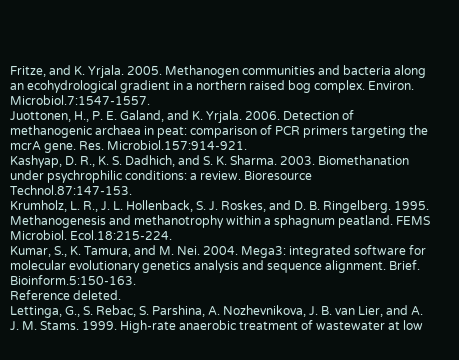Fritze, and K. Yrjala. 2005. Methanogen communities and bacteria along an ecohydrological gradient in a northern raised bog complex. Environ. Microbiol.7:1547-1557.
Juottonen, H., P. E. Galand, and K. Yrjala. 2006. Detection of methanogenic archaea in peat: comparison of PCR primers targeting the mcrA gene. Res. Microbiol.157:914-921.
Kashyap, D. R., K. S. Dadhich, and S. K. Sharma. 2003. Biomethanation under psychrophilic conditions: a review. Bioresource Technol.87:147-153.
Krumholz, L. R., J. L. Hollenback, S. J. Roskes, and D. B. Ringelberg. 1995. Methanogenesis and methanotrophy within a sphagnum peatland. FEMS Microbiol. Ecol.18:215-224.
Kumar, S., K. Tamura, and M. Nei. 2004. Mega3: integrated software for molecular evolutionary genetics analysis and sequence alignment. Brief. Bioinform.5:150-163.
Reference deleted.
Lettinga, G., S. Rebac, S. Parshina, A. Nozhevnikova, J. B. van Lier, and A. J. M. Stams. 1999. High-rate anaerobic treatment of wastewater at low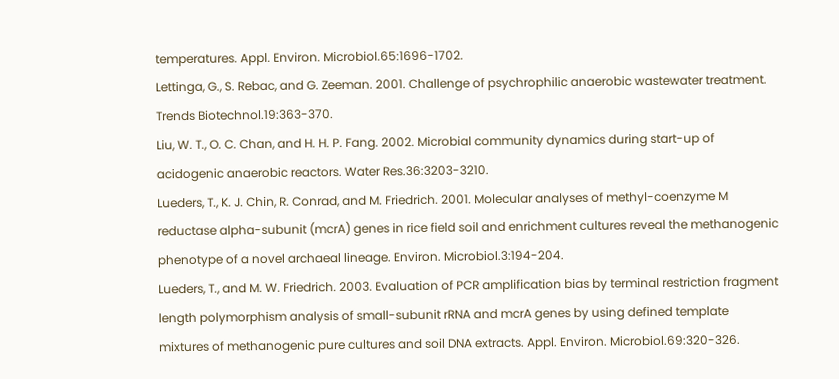temperatures. Appl. Environ. Microbiol.65:1696-1702.
Lettinga, G., S. Rebac, and G. Zeeman. 2001. Challenge of psychrophilic anaerobic wastewater treatment. Trends Biotechnol.19:363-370.
Liu, W. T., O. C. Chan, and H. H. P. Fang. 2002. Microbial community dynamics during start-up of acidogenic anaerobic reactors. Water Res.36:3203-3210.
Lueders, T., K. J. Chin, R. Conrad, and M. Friedrich. 2001. Molecular analyses of methyl-coenzyme M reductase alpha-subunit (mcrA) genes in rice field soil and enrichment cultures reveal the methanogenic phenotype of a novel archaeal lineage. Environ. Microbiol.3:194-204.
Lueders, T., and M. W. Friedrich. 2003. Evaluation of PCR amplification bias by terminal restriction fragment length polymorphism analysis of small-subunit rRNA and mcrA genes by using defined template mixtures of methanogenic pure cultures and soil DNA extracts. Appl. Environ. Microbiol.69:320-326.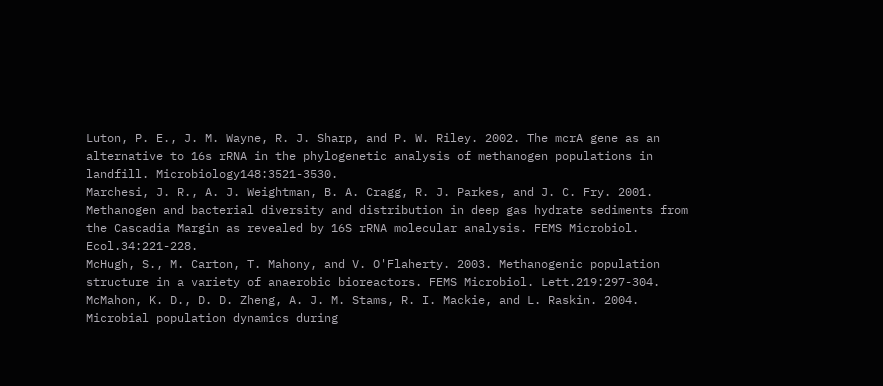Luton, P. E., J. M. Wayne, R. J. Sharp, and P. W. Riley. 2002. The mcrA gene as an alternative to 16s rRNA in the phylogenetic analysis of methanogen populations in landfill. Microbiology148:3521-3530.
Marchesi, J. R., A. J. Weightman, B. A. Cragg, R. J. Parkes, and J. C. Fry. 2001. Methanogen and bacterial diversity and distribution in deep gas hydrate sediments from the Cascadia Margin as revealed by 16S rRNA molecular analysis. FEMS Microbiol. Ecol.34:221-228.
McHugh, S., M. Carton, T. Mahony, and V. O'Flaherty. 2003. Methanogenic population structure in a variety of anaerobic bioreactors. FEMS Microbiol. Lett.219:297-304.
McMahon, K. D., D. D. Zheng, A. J. M. Stams, R. I. Mackie, and L. Raskin. 2004. Microbial population dynamics during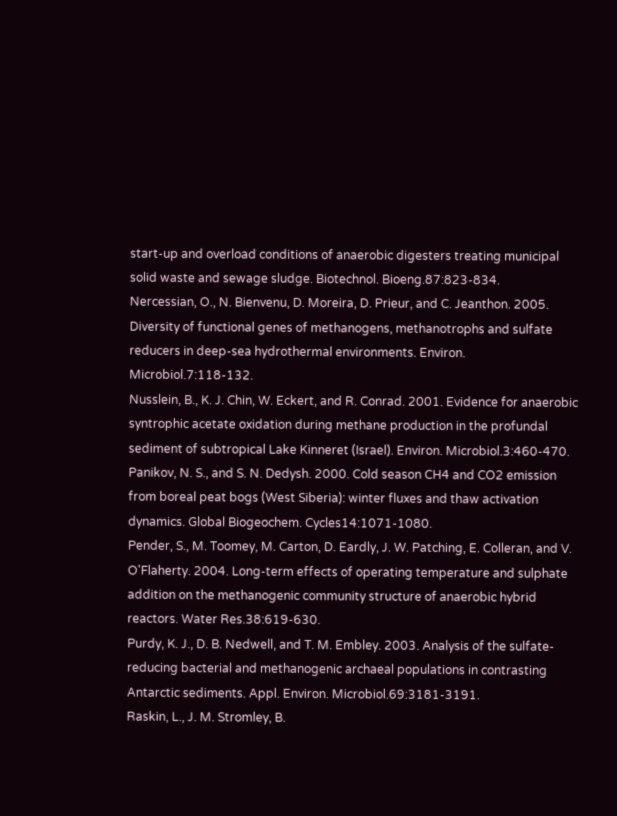start-up and overload conditions of anaerobic digesters treating municipal solid waste and sewage sludge. Biotechnol. Bioeng.87:823-834.
Nercessian, O., N. Bienvenu, D. Moreira, D. Prieur, and C. Jeanthon. 2005. Diversity of functional genes of methanogens, methanotrophs and sulfate reducers in deep-sea hydrothermal environments. Environ. Microbiol.7:118-132.
Nusslein, B., K. J. Chin, W. Eckert, and R. Conrad. 2001. Evidence for anaerobic syntrophic acetate oxidation during methane production in the profundal sediment of subtropical Lake Kinneret (Israel). Environ. Microbiol.3:460-470.
Panikov, N. S., and S. N. Dedysh. 2000. Cold season CH4 and CO2 emission from boreal peat bogs (West Siberia): winter fluxes and thaw activation dynamics. Global Biogeochem. Cycles14:1071-1080.
Pender, S., M. Toomey, M. Carton, D. Eardly, J. W. Patching, E. Colleran, and V. O'Flaherty. 2004. Long-term effects of operating temperature and sulphate addition on the methanogenic community structure of anaerobic hybrid reactors. Water Res.38:619-630.
Purdy, K. J., D. B. Nedwell, and T. M. Embley. 2003. Analysis of the sulfate-reducing bacterial and methanogenic archaeal populations in contrasting Antarctic sediments. Appl. Environ. Microbiol.69:3181-3191.
Raskin, L., J. M. Stromley, B.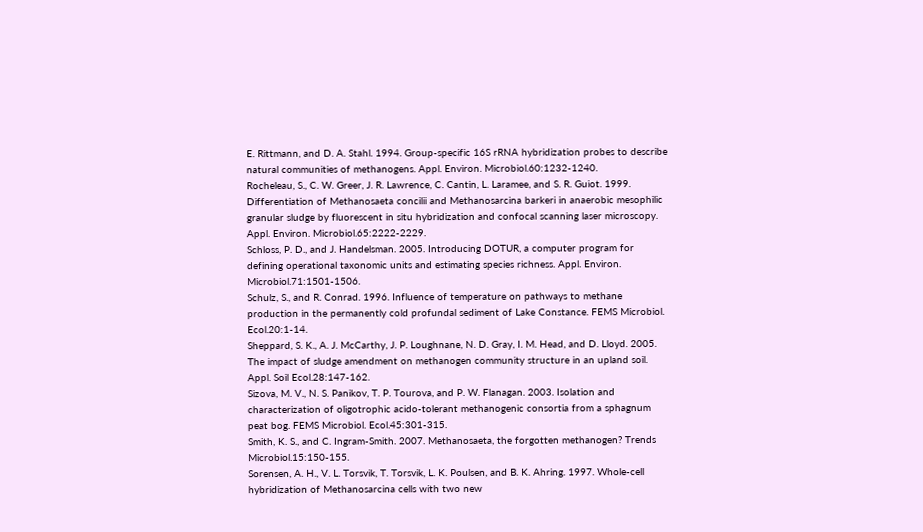E. Rittmann, and D. A. Stahl. 1994. Group-specific 16S rRNA hybridization probes to describe natural communities of methanogens. Appl. Environ. Microbiol.60:1232-1240.
Rocheleau, S., C. W. Greer, J. R. Lawrence, C. Cantin, L. Laramee, and S. R. Guiot. 1999. Differentiation of Methanosaeta concilii and Methanosarcina barkeri in anaerobic mesophilic granular sludge by fluorescent in situ hybridization and confocal scanning laser microscopy. Appl. Environ. Microbiol.65:2222-2229.
Schloss, P. D., and J. Handelsman. 2005. Introducing DOTUR, a computer program for defining operational taxonomic units and estimating species richness. Appl. Environ. Microbiol.71:1501-1506.
Schulz, S., and R. Conrad. 1996. Influence of temperature on pathways to methane production in the permanently cold profundal sediment of Lake Constance. FEMS Microbiol. Ecol.20:1-14.
Sheppard, S. K., A. J. McCarthy, J. P. Loughnane, N. D. Gray, I. M. Head, and D. Lloyd. 2005. The impact of sludge amendment on methanogen community structure in an upland soil. Appl. Soil Ecol.28:147-162.
Sizova, M. V., N. S. Panikov, T. P. Tourova, and P. W. Flanagan. 2003. Isolation and characterization of oligotrophic acido-tolerant methanogenic consortia from a sphagnum peat bog. FEMS Microbiol. Ecol.45:301-315.
Smith, K. S., and C. Ingram-Smith. 2007. Methanosaeta, the forgotten methanogen? Trends Microbiol.15:150-155.
Sorensen, A. H., V. L. Torsvik, T. Torsvik, L. K. Poulsen, and B. K. Ahring. 1997. Whole-cell hybridization of Methanosarcina cells with two new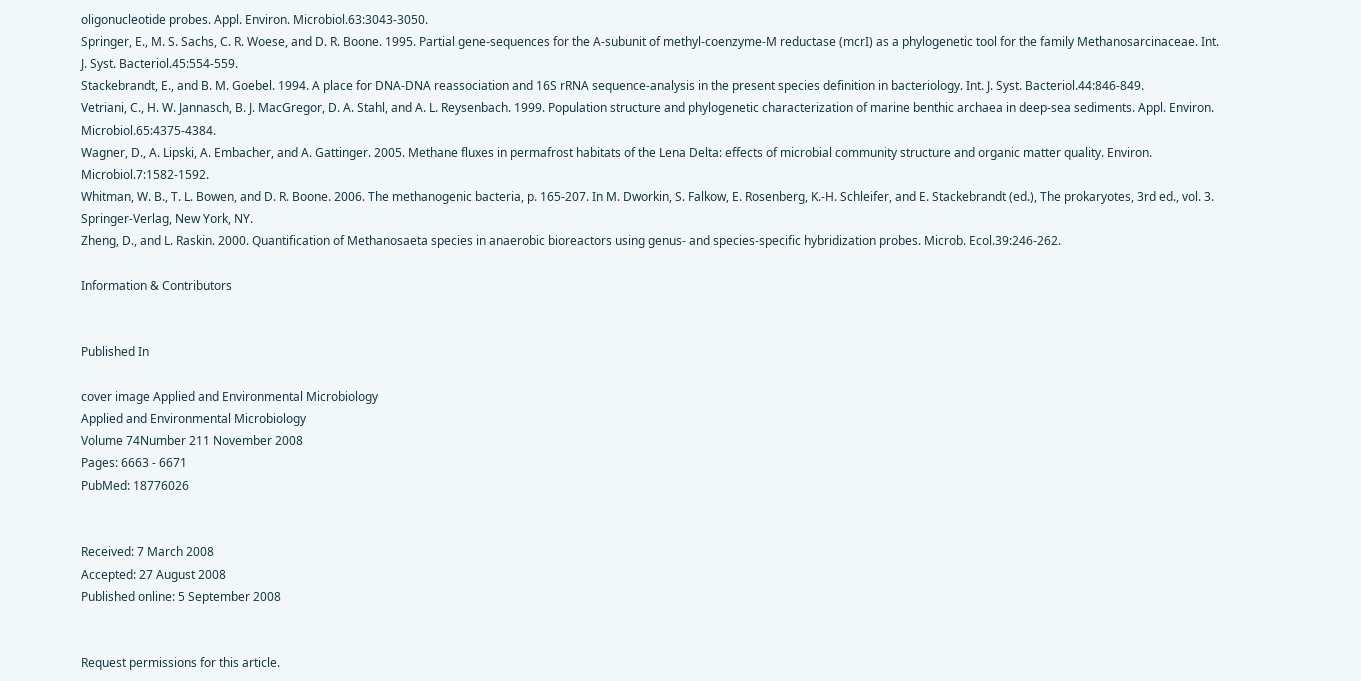oligonucleotide probes. Appl. Environ. Microbiol.63:3043-3050.
Springer, E., M. S. Sachs, C. R. Woese, and D. R. Boone. 1995. Partial gene-sequences for the A-subunit of methyl-coenzyme-M reductase (mcrI) as a phylogenetic tool for the family Methanosarcinaceae. Int. J. Syst. Bacteriol.45:554-559.
Stackebrandt, E., and B. M. Goebel. 1994. A place for DNA-DNA reassociation and 16S rRNA sequence-analysis in the present species definition in bacteriology. Int. J. Syst. Bacteriol.44:846-849.
Vetriani, C., H. W. Jannasch, B. J. MacGregor, D. A. Stahl, and A. L. Reysenbach. 1999. Population structure and phylogenetic characterization of marine benthic archaea in deep-sea sediments. Appl. Environ. Microbiol.65:4375-4384.
Wagner, D., A. Lipski, A. Embacher, and A. Gattinger. 2005. Methane fluxes in permafrost habitats of the Lena Delta: effects of microbial community structure and organic matter quality. Environ. Microbiol.7:1582-1592.
Whitman, W. B., T. L. Bowen, and D. R. Boone. 2006. The methanogenic bacteria, p. 165-207. In M. Dworkin, S. Falkow, E. Rosenberg, K.-H. Schleifer, and E. Stackebrandt (ed.), The prokaryotes, 3rd ed., vol. 3. Springer-Verlag, New York, NY.
Zheng, D., and L. Raskin. 2000. Quantification of Methanosaeta species in anaerobic bioreactors using genus- and species-specific hybridization probes. Microb. Ecol.39:246-262.

Information & Contributors


Published In

cover image Applied and Environmental Microbiology
Applied and Environmental Microbiology
Volume 74Number 211 November 2008
Pages: 6663 - 6671
PubMed: 18776026


Received: 7 March 2008
Accepted: 27 August 2008
Published online: 5 September 2008


Request permissions for this article.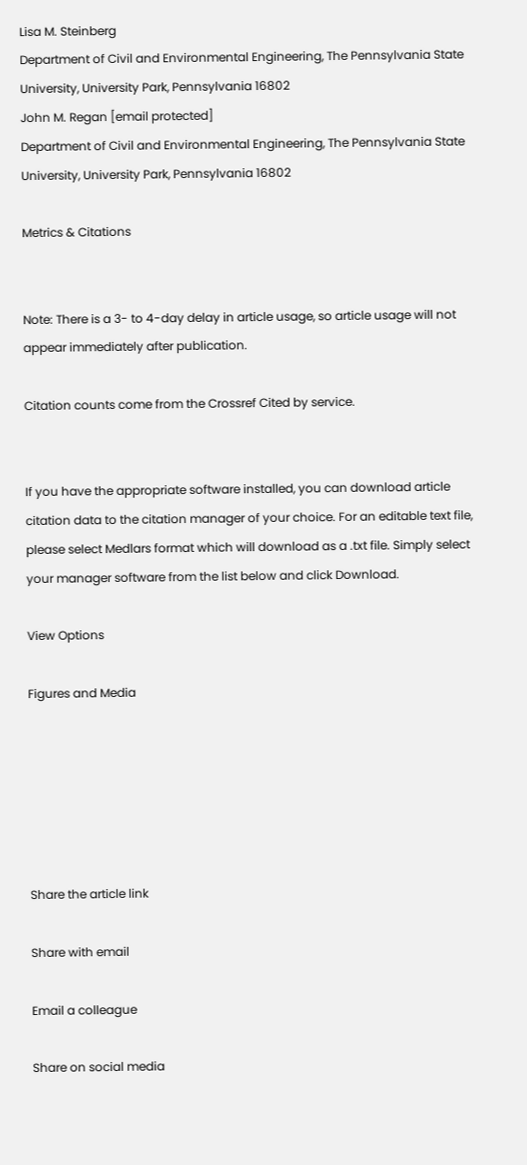Lisa M. Steinberg
Department of Civil and Environmental Engineering, The Pennsylvania State University, University Park, Pennsylvania 16802
John M. Regan [email protected]
Department of Civil and Environmental Engineering, The Pennsylvania State University, University Park, Pennsylvania 16802

Metrics & Citations


Note: There is a 3- to 4-day delay in article usage, so article usage will not appear immediately after publication.

Citation counts come from the Crossref Cited by service.


If you have the appropriate software installed, you can download article citation data to the citation manager of your choice. For an editable text file, please select Medlars format which will download as a .txt file. Simply select your manager software from the list below and click Download.

View Options

Figures and Media






Share the article link

Share with email

Email a colleague

Share on social media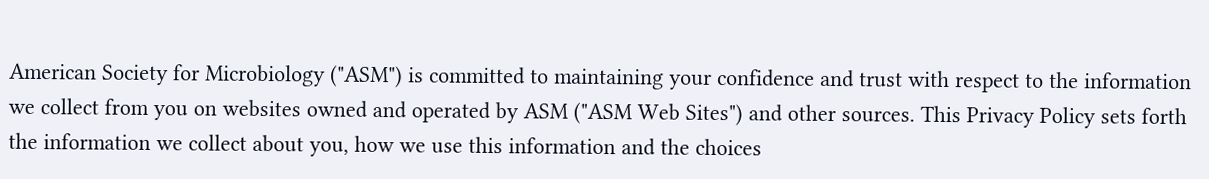American Society for Microbiology ("ASM") is committed to maintaining your confidence and trust with respect to the information we collect from you on websites owned and operated by ASM ("ASM Web Sites") and other sources. This Privacy Policy sets forth the information we collect about you, how we use this information and the choices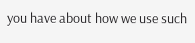you have about how we use such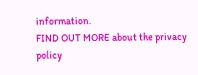information.
FIND OUT MORE about the privacy policy